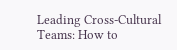Leading Cross-Cultural Teams: How to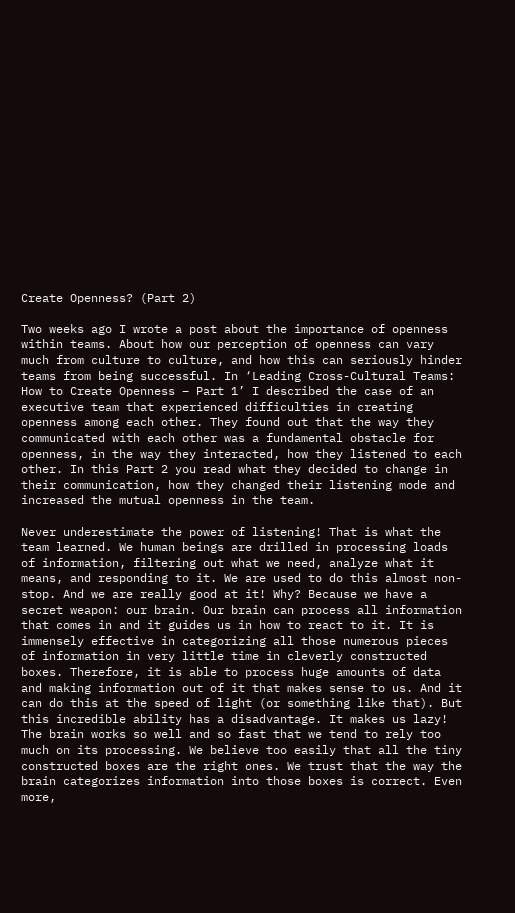Create Openness? (Part 2)

Two weeks ago I wrote a post about the importance of openness within teams. About how our perception of openness can vary much from culture to culture, and how this can seriously hinder teams from being successful. In ‘Leading Cross-Cultural Teams: How to Create Openness – Part 1’ I described the case of an executive team that experienced difficulties in creating openness among each other. They found out that the way they communicated with each other was a fundamental obstacle for openness, in the way they interacted, how they listened to each other. In this Part 2 you read what they decided to change in their communication, how they changed their listening mode and increased the mutual openness in the team.

Never underestimate the power of listening! That is what the team learned. We human beings are drilled in processing loads of information, filtering out what we need, analyze what it means, and responding to it. We are used to do this almost non-stop. And we are really good at it! Why? Because we have a secret weapon: our brain. Our brain can process all information that comes in and it guides us in how to react to it. It is immensely effective in categorizing all those numerous pieces of information in very little time in cleverly constructed boxes. Therefore, it is able to process huge amounts of data and making information out of it that makes sense to us. And it can do this at the speed of light (or something like that). But this incredible ability has a disadvantage. It makes us lazy! The brain works so well and so fast that we tend to rely too much on its processing. We believe too easily that all the tiny constructed boxes are the right ones. We trust that the way the brain categorizes information into those boxes is correct. Even more,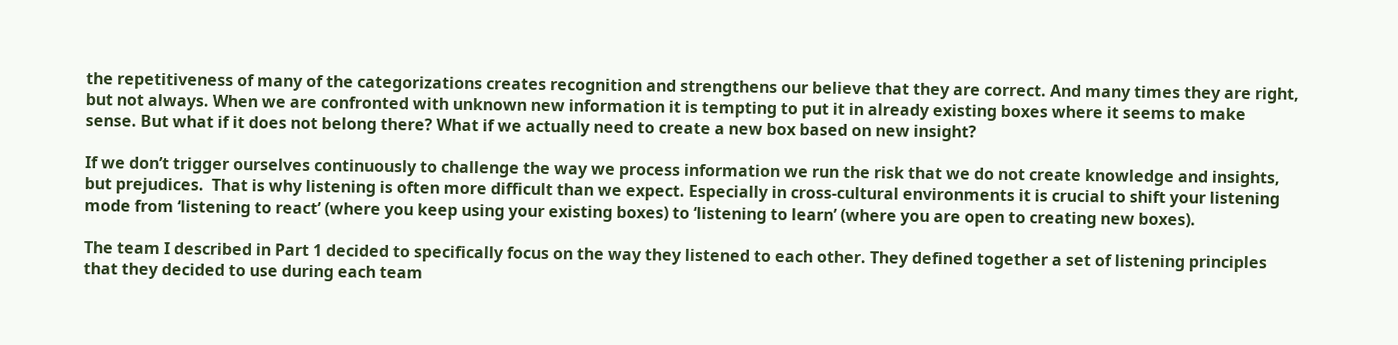the repetitiveness of many of the categorizations creates recognition and strengthens our believe that they are correct. And many times they are right, but not always. When we are confronted with unknown new information it is tempting to put it in already existing boxes where it seems to make sense. But what if it does not belong there? What if we actually need to create a new box based on new insight?

If we don’t trigger ourselves continuously to challenge the way we process information we run the risk that we do not create knowledge and insights, but prejudices.  That is why listening is often more difficult than we expect. Especially in cross-cultural environments it is crucial to shift your listening mode from ‘listening to react’ (where you keep using your existing boxes) to ‘listening to learn’ (where you are open to creating new boxes).

The team I described in Part 1 decided to specifically focus on the way they listened to each other. They defined together a set of listening principles that they decided to use during each team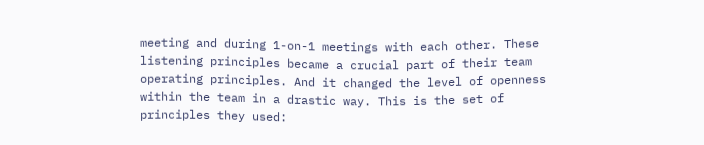meeting and during 1-on-1 meetings with each other. These listening principles became a crucial part of their team operating principles. And it changed the level of openness within the team in a drastic way. This is the set of principles they used: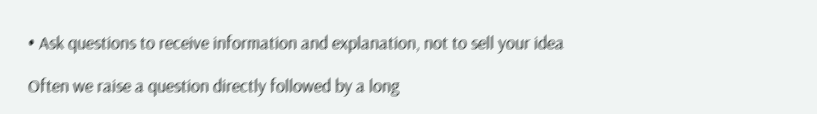• Ask questions to receive information and explanation, not to sell your idea

Often we raise a question directly followed by a long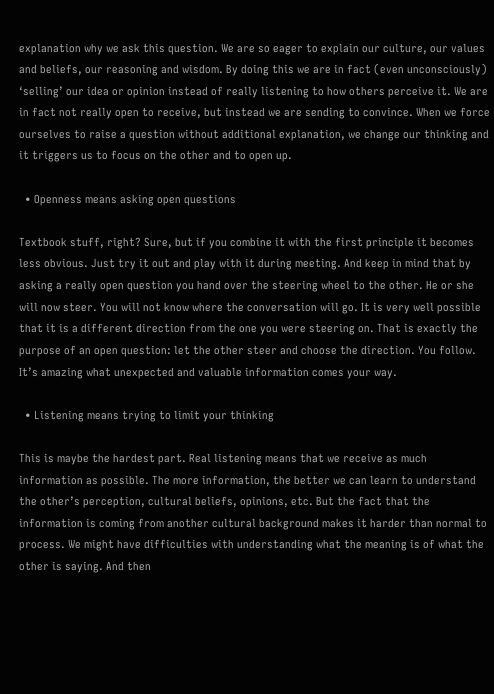explanation why we ask this question. We are so eager to explain our culture, our values and beliefs, our reasoning and wisdom. By doing this we are in fact (even unconsciously) ‘selling’ our idea or opinion instead of really listening to how others perceive it. We are in fact not really open to receive, but instead we are sending to convince. When we force ourselves to raise a question without additional explanation, we change our thinking and it triggers us to focus on the other and to open up.

  • Openness means asking open questions

Textbook stuff, right? Sure, but if you combine it with the first principle it becomes less obvious. Just try it out and play with it during meeting. And keep in mind that by asking a really open question you hand over the steering wheel to the other. He or she will now steer. You will not know where the conversation will go. It is very well possible that it is a different direction from the one you were steering on. That is exactly the purpose of an open question: let the other steer and choose the direction. You follow. It’s amazing what unexpected and valuable information comes your way.

  • Listening means trying to limit your thinking

This is maybe the hardest part. Real listening means that we receive as much information as possible. The more information, the better we can learn to understand the other’s perception, cultural beliefs, opinions, etc. But the fact that the information is coming from another cultural background makes it harder than normal to process. We might have difficulties with understanding what the meaning is of what the other is saying. And then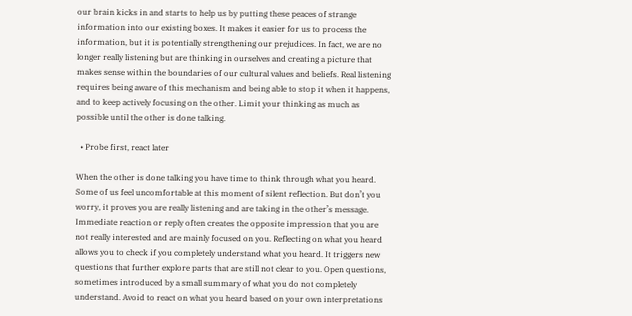our brain kicks in and starts to help us by putting these peaces of strange information into our existing boxes. It makes it easier for us to process the information, but it is potentially strengthening our prejudices. In fact, we are no longer really listening but are thinking in ourselves and creating a picture that makes sense within the boundaries of our cultural values and beliefs. Real listening requires being aware of this mechanism and being able to stop it when it happens, and to keep actively focusing on the other. Limit your thinking as much as possible until the other is done talking.

  • Probe first, react later

When the other is done talking you have time to think through what you heard.  Some of us feel uncomfortable at this moment of silent reflection. But don’t you worry, it proves you are really listening and are taking in the other’s message.  Immediate reaction or reply often creates the opposite impression that you are not really interested and are mainly focused on you. Reflecting on what you heard allows you to check if you completely understand what you heard. It triggers new questions that further explore parts that are still not clear to you. Open questions, sometimes introduced by a small summary of what you do not completely understand. Avoid to react on what you heard based on your own interpretations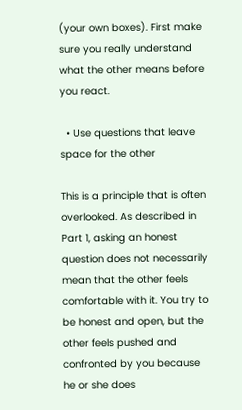(your own boxes). First make sure you really understand what the other means before you react.

  • Use questions that leave space for the other

This is a principle that is often overlooked. As described in Part 1, asking an honest question does not necessarily mean that the other feels comfortable with it. You try to be honest and open, but the other feels pushed and confronted by you because he or she does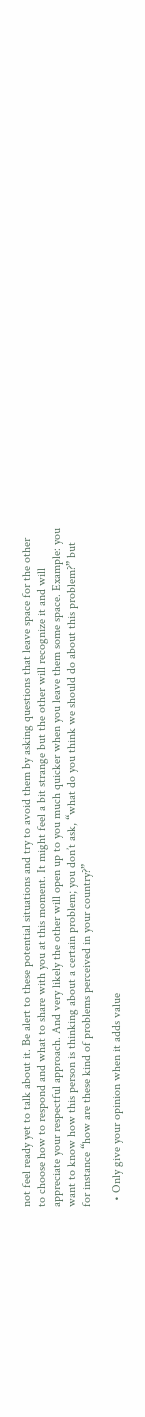not feel ready yet to talk about it. Be alert to these potential situations and try to avoid them by asking questions that leave space for the other to choose how to respond and what to share with you at this moment. It might feel a bit strange but the other will recognize it and will appreciate your respectful approach. And very likely the other will open up to you much quicker when you leave them some space. Example: you want to know how this person is thinking about a certain problem; you don’t ask, “what do you think we should do about this problem?” but for instance “how are these kind of problems perceived in your country?”

  • Only give your opinion when it adds value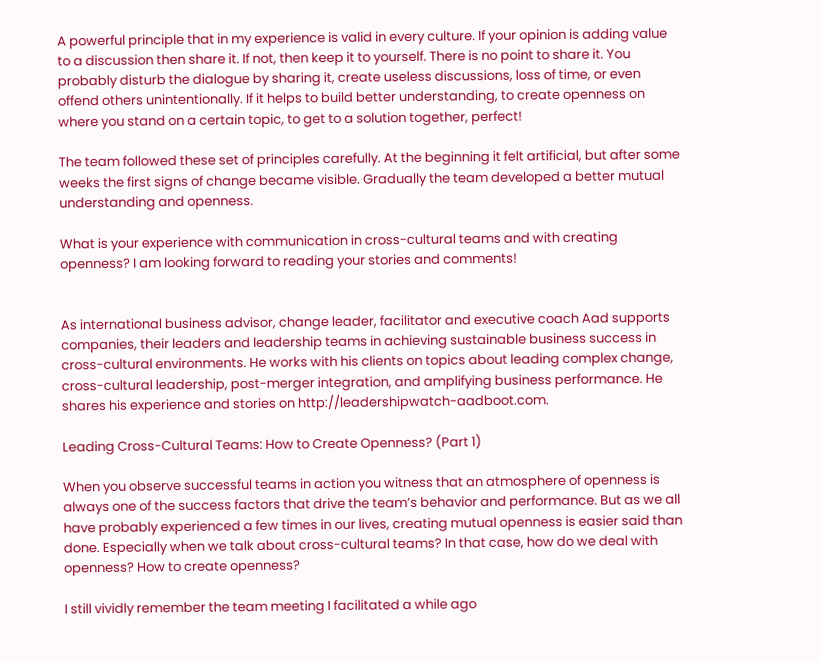A powerful principle that in my experience is valid in every culture. If your opinion is adding value to a discussion then share it. If not, then keep it to yourself. There is no point to share it. You probably disturb the dialogue by sharing it, create useless discussions, loss of time, or even offend others unintentionally. If it helps to build better understanding, to create openness on where you stand on a certain topic, to get to a solution together, perfect!

The team followed these set of principles carefully. At the beginning it felt artificial, but after some weeks the first signs of change became visible. Gradually the team developed a better mutual understanding and openness.

What is your experience with communication in cross-cultural teams and with creating openness? I am looking forward to reading your stories and comments!


As international business advisor, change leader, facilitator and executive coach Aad supports companies, their leaders and leadership teams in achieving sustainable business success in cross-cultural environments. He works with his clients on topics about leading complex change, cross-cultural leadership, post-merger integration, and amplifying business performance. He shares his experience and stories on http://leadershipwatch-aadboot.com.

Leading Cross-Cultural Teams: How to Create Openness? (Part 1)

When you observe successful teams in action you witness that an atmosphere of openness is always one of the success factors that drive the team’s behavior and performance. But as we all have probably experienced a few times in our lives, creating mutual openness is easier said than done. Especially when we talk about cross-cultural teams? In that case, how do we deal with openness? How to create openness?

I still vividly remember the team meeting I facilitated a while ago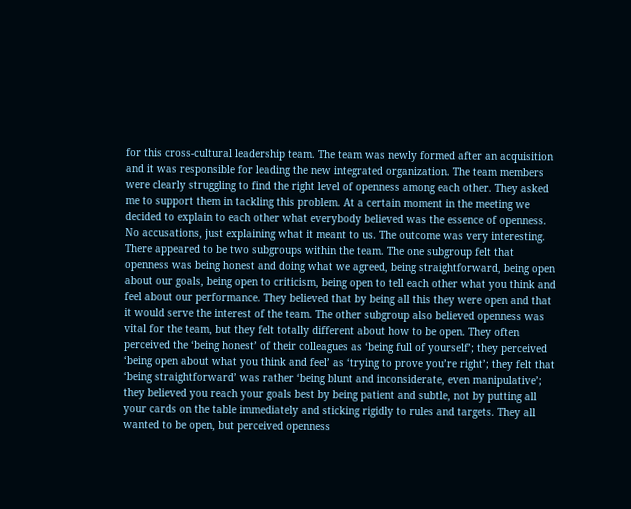for this cross-cultural leadership team. The team was newly formed after an acquisition and it was responsible for leading the new integrated organization. The team members were clearly struggling to find the right level of openness among each other. They asked me to support them in tackling this problem. At a certain moment in the meeting we decided to explain to each other what everybody believed was the essence of openness. No accusations, just explaining what it meant to us. The outcome was very interesting. There appeared to be two subgroups within the team. The one subgroup felt that openness was being honest and doing what we agreed, being straightforward, being open about our goals, being open to criticism, being open to tell each other what you think and feel about our performance. They believed that by being all this they were open and that it would serve the interest of the team. The other subgroup also believed openness was vital for the team, but they felt totally different about how to be open. They often perceived the ‘being honest’ of their colleagues as ‘being full of yourself’; they perceived ‘being open about what you think and feel’ as ‘trying to prove you’re right’; they felt that ‘being straightforward’ was rather ‘being blunt and inconsiderate, even manipulative’; they believed you reach your goals best by being patient and subtle, not by putting all your cards on the table immediately and sticking rigidly to rules and targets. They all wanted to be open, but perceived openness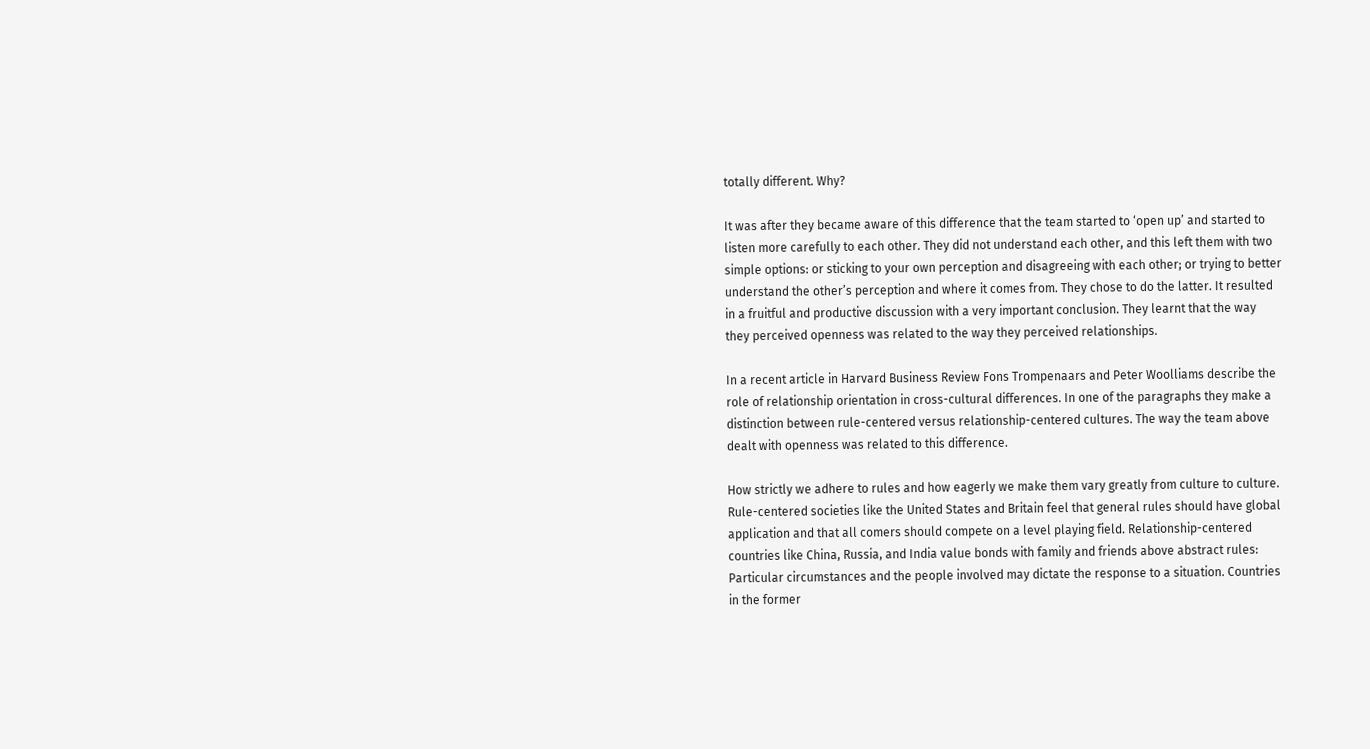totally different. Why?

It was after they became aware of this difference that the team started to ‘open up’ and started to listen more carefully to each other. They did not understand each other, and this left them with two simple options: or sticking to your own perception and disagreeing with each other; or trying to better understand the other’s perception and where it comes from. They chose to do the latter. It resulted in a fruitful and productive discussion with a very important conclusion. They learnt that the way they perceived openness was related to the way they perceived relationships.

In a recent article in Harvard Business Review Fons Trompenaars and Peter Woolliams describe the role of relationship orientation in cross-cultural differences. In one of the paragraphs they make a distinction between rule-centered versus relationship-centered cultures. The way the team above dealt with openness was related to this difference.

How strictly we adhere to rules and how eagerly we make them vary greatly from culture to culture. Rule-centered societies like the United States and Britain feel that general rules should have global application and that all comers should compete on a level playing field. Relationship-centered countries like China, Russia, and India value bonds with family and friends above abstract rules: Particular circumstances and the people involved may dictate the response to a situation. Countries in the former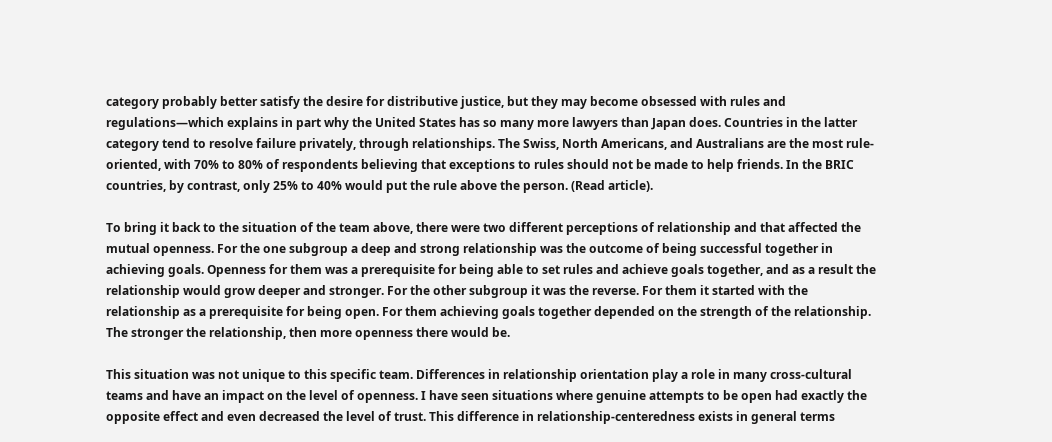category probably better satisfy the desire for distributive justice, but they may become obsessed with rules and regulations—which explains in part why the United States has so many more lawyers than Japan does. Countries in the latter category tend to resolve failure privately, through relationships. The Swiss, North Americans, and Australians are the most rule-oriented, with 70% to 80% of respondents believing that exceptions to rules should not be made to help friends. In the BRIC countries, by contrast, only 25% to 40% would put the rule above the person. (Read article).

To bring it back to the situation of the team above, there were two different perceptions of relationship and that affected the mutual openness. For the one subgroup a deep and strong relationship was the outcome of being successful together in achieving goals. Openness for them was a prerequisite for being able to set rules and achieve goals together, and as a result the relationship would grow deeper and stronger. For the other subgroup it was the reverse. For them it started with the relationship as a prerequisite for being open. For them achieving goals together depended on the strength of the relationship. The stronger the relationship, then more openness there would be.

This situation was not unique to this specific team. Differences in relationship orientation play a role in many cross-cultural teams and have an impact on the level of openness. I have seen situations where genuine attempts to be open had exactly the opposite effect and even decreased the level of trust. This difference in relationship-centeredness exists in general terms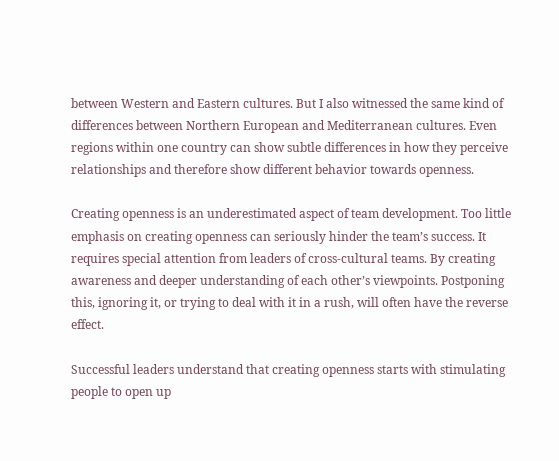between Western and Eastern cultures. But I also witnessed the same kind of differences between Northern European and Mediterranean cultures. Even regions within one country can show subtle differences in how they perceive relationships and therefore show different behavior towards openness.

Creating openness is an underestimated aspect of team development. Too little emphasis on creating openness can seriously hinder the team’s success. It requires special attention from leaders of cross-cultural teams. By creating awareness and deeper understanding of each other’s viewpoints. Postponing this, ignoring it, or trying to deal with it in a rush, will often have the reverse effect.

Successful leaders understand that creating openness starts with stimulating people to open up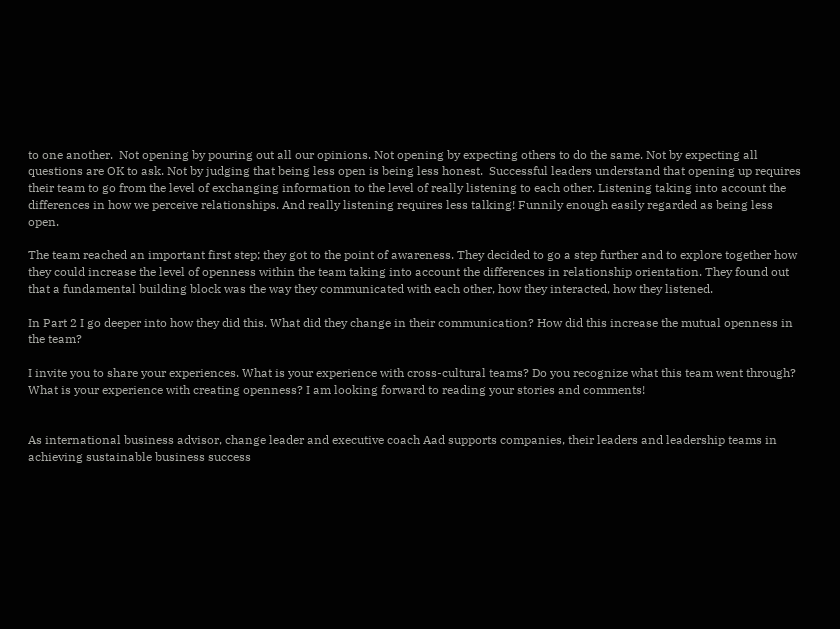to one another.  Not opening by pouring out all our opinions. Not opening by expecting others to do the same. Not by expecting all questions are OK to ask. Not by judging that being less open is being less honest.  Successful leaders understand that opening up requires their team to go from the level of exchanging information to the level of really listening to each other. Listening taking into account the differences in how we perceive relationships. And really listening requires less talking! Funnily enough easily regarded as being less open.

The team reached an important first step; they got to the point of awareness. They decided to go a step further and to explore together how they could increase the level of openness within the team taking into account the differences in relationship orientation. They found out that a fundamental building block was the way they communicated with each other, how they interacted, how they listened.

In Part 2 I go deeper into how they did this. What did they change in their communication? How did this increase the mutual openness in the team?

I invite you to share your experiences. What is your experience with cross-cultural teams? Do you recognize what this team went through? What is your experience with creating openness? I am looking forward to reading your stories and comments!


As international business advisor, change leader and executive coach Aad supports companies, their leaders and leadership teams in achieving sustainable business success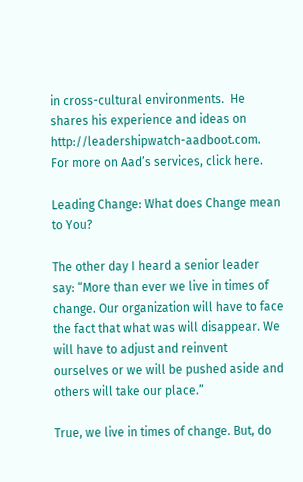in cross-cultural environments.  He shares his experience and ideas on http://leadershipwatch-aadboot.com.  For more on Aad’s services, click here.

Leading Change: What does Change mean to You?

The other day I heard a senior leader say: “More than ever we live in times of change. Our organization will have to face the fact that what was will disappear. We will have to adjust and reinvent ourselves or we will be pushed aside and others will take our place.”

True, we live in times of change. But, do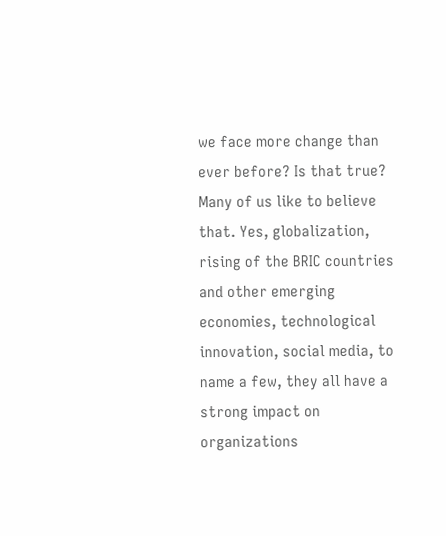we face more change than ever before? Is that true? Many of us like to believe that. Yes, globalization, rising of the BRIC countries and other emerging economies, technological innovation, social media, to name a few, they all have a strong impact on organizations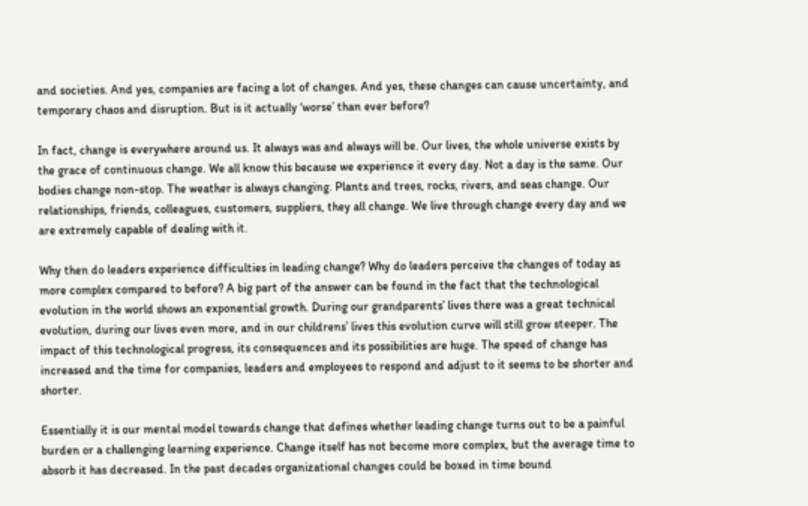and societies. And yes, companies are facing a lot of changes. And yes, these changes can cause uncertainty, and temporary chaos and disruption. But is it actually ‘worse’ than ever before?

In fact, change is everywhere around us. It always was and always will be. Our lives, the whole universe exists by the grace of continuous change. We all know this because we experience it every day. Not a day is the same. Our bodies change non-stop. The weather is always changing. Plants and trees, rocks, rivers, and seas change. Our relationships, friends, colleagues, customers, suppliers, they all change. We live through change every day and we are extremely capable of dealing with it.

Why then do leaders experience difficulties in leading change? Why do leaders perceive the changes of today as more complex compared to before? A big part of the answer can be found in the fact that the technological evolution in the world shows an exponential growth. During our grandparents’ lives there was a great technical evolution, during our lives even more, and in our childrens’ lives this evolution curve will still grow steeper. The impact of this technological progress, its consequences and its possibilities are huge. The speed of change has increased and the time for companies, leaders and employees to respond and adjust to it seems to be shorter and shorter.

Essentially it is our mental model towards change that defines whether leading change turns out to be a painful burden or a challenging learning experience. Change itself has not become more complex, but the average time to absorb it has decreased. In the past decades organizational changes could be boxed in time bound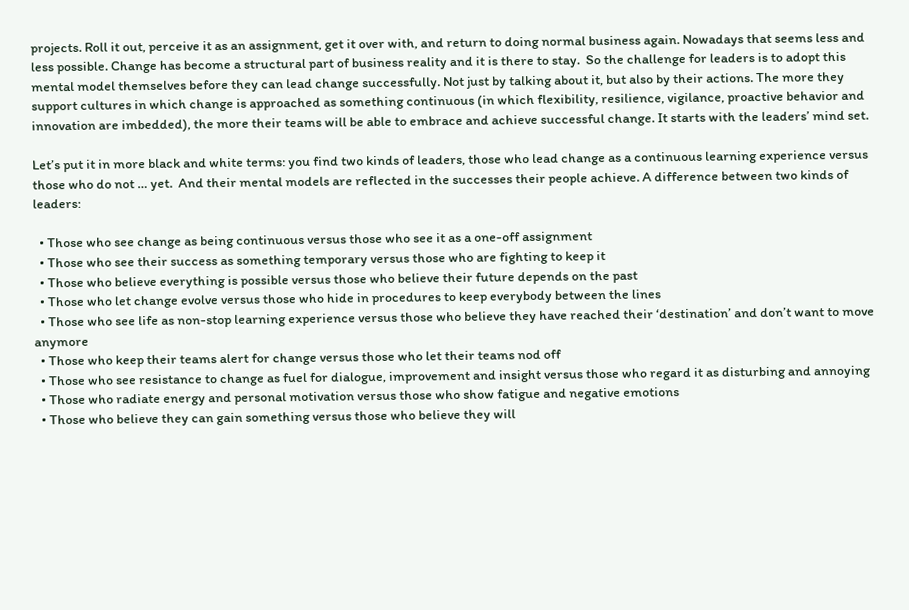projects. Roll it out, perceive it as an assignment, get it over with, and return to doing normal business again. Nowadays that seems less and less possible. Change has become a structural part of business reality and it is there to stay.  So the challenge for leaders is to adopt this mental model themselves before they can lead change successfully. Not just by talking about it, but also by their actions. The more they support cultures in which change is approached as something continuous (in which flexibility, resilience, vigilance, proactive behavior and innovation are imbedded), the more their teams will be able to embrace and achieve successful change. It starts with the leaders’ mind set.

Let’s put it in more black and white terms: you find two kinds of leaders, those who lead change as a continuous learning experience versus those who do not … yet.  And their mental models are reflected in the successes their people achieve. A difference between two kinds of leaders:

  • Those who see change as being continuous versus those who see it as a one-off assignment
  • Those who see their success as something temporary versus those who are fighting to keep it
  • Those who believe everything is possible versus those who believe their future depends on the past
  • Those who let change evolve versus those who hide in procedures to keep everybody between the lines
  • Those who see life as non-stop learning experience versus those who believe they have reached their ‘destination’ and don’t want to move anymore
  • Those who keep their teams alert for change versus those who let their teams nod off
  • Those who see resistance to change as fuel for dialogue, improvement and insight versus those who regard it as disturbing and annoying
  • Those who radiate energy and personal motivation versus those who show fatigue and negative emotions
  • Those who believe they can gain something versus those who believe they will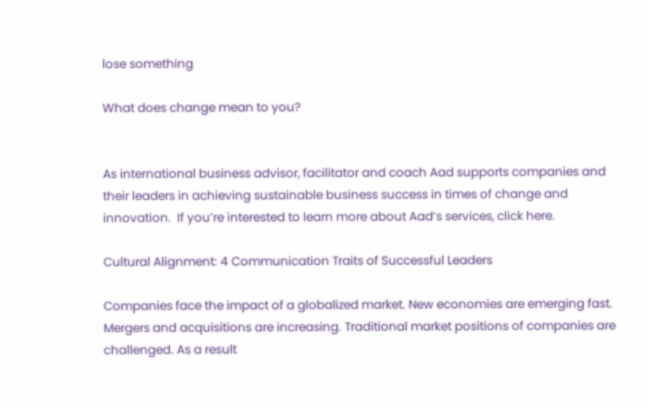lose something

What does change mean to you?


As international business advisor, facilitator and coach Aad supports companies and their leaders in achieving sustainable business success in times of change and innovation.  If you’re interested to learn more about Aad’s services, click here.

Cultural Alignment: 4 Communication Traits of Successful Leaders

Companies face the impact of a globalized market. New economies are emerging fast. Mergers and acquisitions are increasing. Traditional market positions of companies are challenged. As a result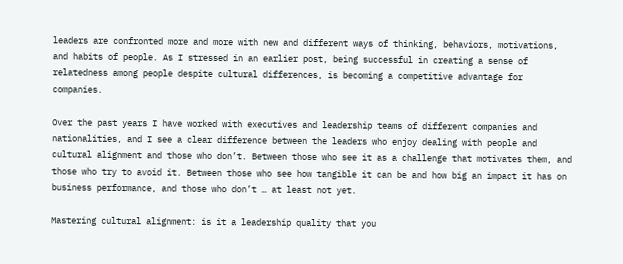leaders are confronted more and more with new and different ways of thinking, behaviors, motivations, and habits of people. As I stressed in an earlier post, being successful in creating a sense of relatedness among people despite cultural differences, is becoming a competitive advantage for companies.

Over the past years I have worked with executives and leadership teams of different companies and nationalities, and I see a clear difference between the leaders who enjoy dealing with people and cultural alignment and those who don’t. Between those who see it as a challenge that motivates them, and those who try to avoid it. Between those who see how tangible it can be and how big an impact it has on business performance, and those who don’t … at least not yet.

Mastering cultural alignment: is it a leadership quality that you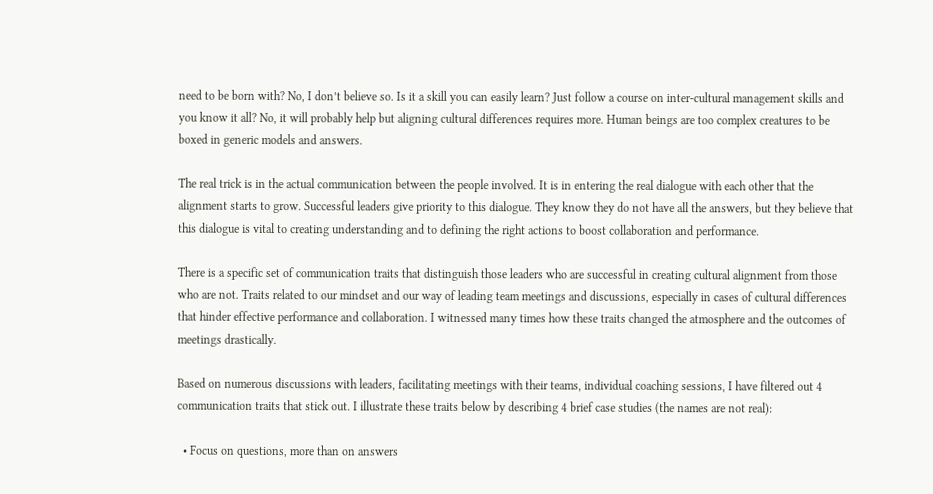need to be born with? No, I don’t believe so. Is it a skill you can easily learn? Just follow a course on inter-cultural management skills and you know it all? No, it will probably help but aligning cultural differences requires more. Human beings are too complex creatures to be boxed in generic models and answers.

The real trick is in the actual communication between the people involved. It is in entering the real dialogue with each other that the alignment starts to grow. Successful leaders give priority to this dialogue. They know they do not have all the answers, but they believe that this dialogue is vital to creating understanding and to defining the right actions to boost collaboration and performance.

There is a specific set of communication traits that distinguish those leaders who are successful in creating cultural alignment from those who are not. Traits related to our mindset and our way of leading team meetings and discussions, especially in cases of cultural differences that hinder effective performance and collaboration. I witnessed many times how these traits changed the atmosphere and the outcomes of meetings drastically.

Based on numerous discussions with leaders, facilitating meetings with their teams, individual coaching sessions, I have filtered out 4 communication traits that stick out. I illustrate these traits below by describing 4 brief case studies (the names are not real):

  • Focus on questions, more than on answers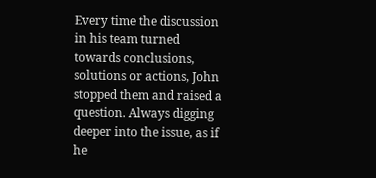Every time the discussion in his team turned towards conclusions, solutions or actions, John stopped them and raised a question. Always digging deeper into the issue, as if he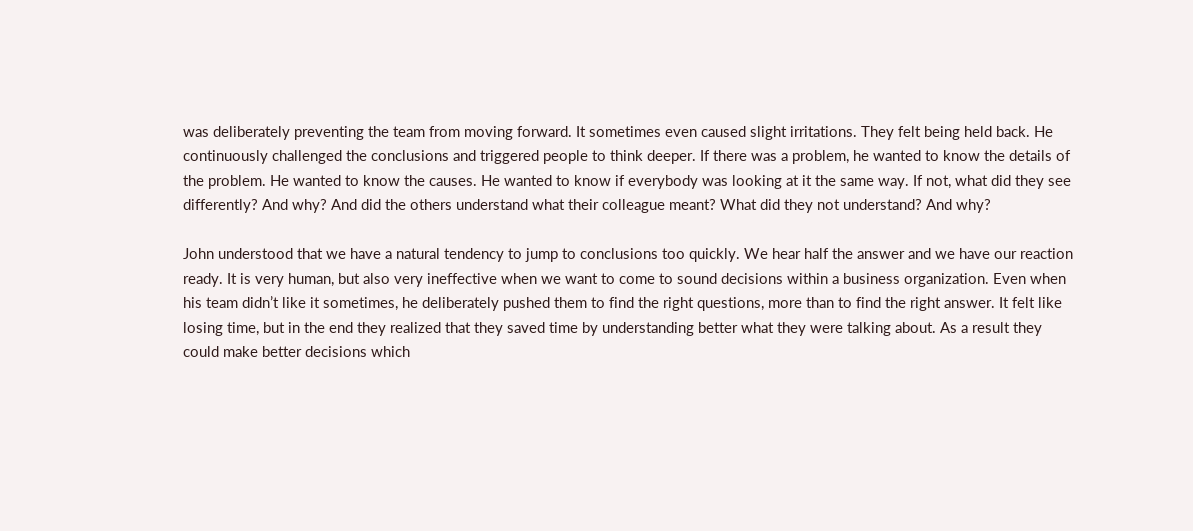was deliberately preventing the team from moving forward. It sometimes even caused slight irritations. They felt being held back. He continuously challenged the conclusions and triggered people to think deeper. If there was a problem, he wanted to know the details of the problem. He wanted to know the causes. He wanted to know if everybody was looking at it the same way. If not, what did they see differently? And why? And did the others understand what their colleague meant? What did they not understand? And why?

John understood that we have a natural tendency to jump to conclusions too quickly. We hear half the answer and we have our reaction ready. It is very human, but also very ineffective when we want to come to sound decisions within a business organization. Even when his team didn’t like it sometimes, he deliberately pushed them to find the right questions, more than to find the right answer. It felt like losing time, but in the end they realized that they saved time by understanding better what they were talking about. As a result they could make better decisions which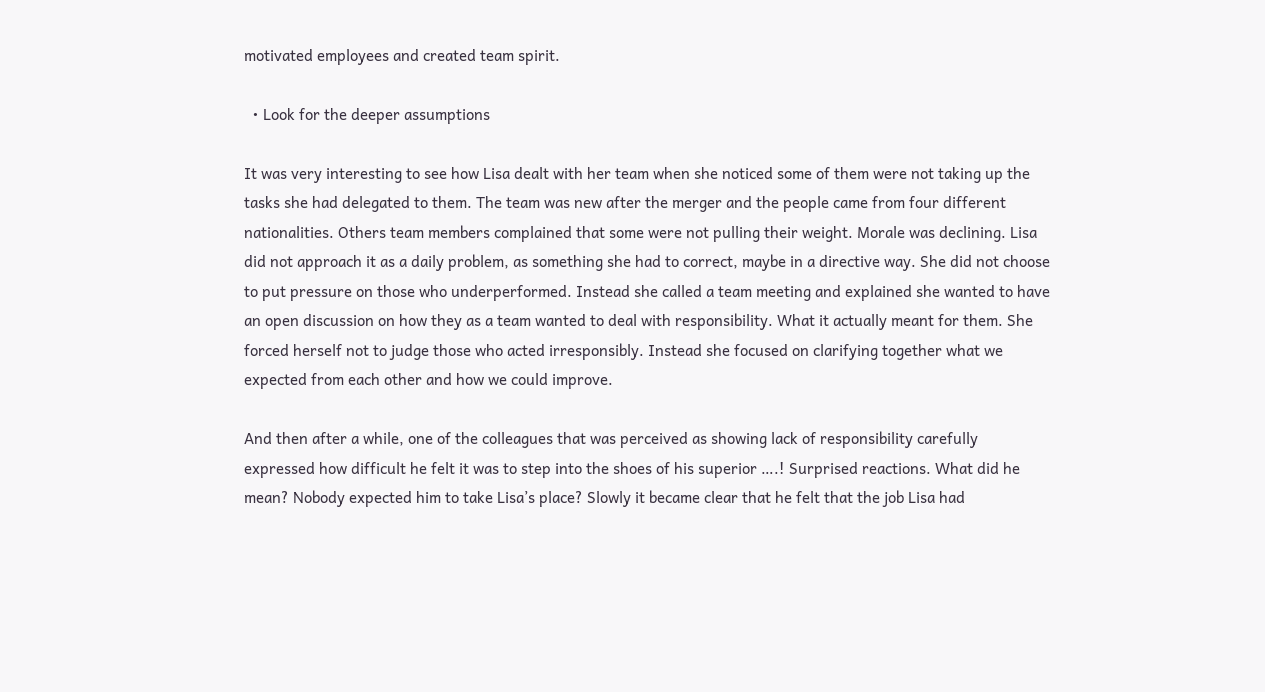motivated employees and created team spirit.

  • Look for the deeper assumptions

It was very interesting to see how Lisa dealt with her team when she noticed some of them were not taking up the tasks she had delegated to them. The team was new after the merger and the people came from four different nationalities. Others team members complained that some were not pulling their weight. Morale was declining. Lisa did not approach it as a daily problem, as something she had to correct, maybe in a directive way. She did not choose to put pressure on those who underperformed. Instead she called a team meeting and explained she wanted to have an open discussion on how they as a team wanted to deal with responsibility. What it actually meant for them. She forced herself not to judge those who acted irresponsibly. Instead she focused on clarifying together what we expected from each other and how we could improve.

And then after a while, one of the colleagues that was perceived as showing lack of responsibility carefully expressed how difficult he felt it was to step into the shoes of his superior ….! Surprised reactions. What did he mean? Nobody expected him to take Lisa’s place? Slowly it became clear that he felt that the job Lisa had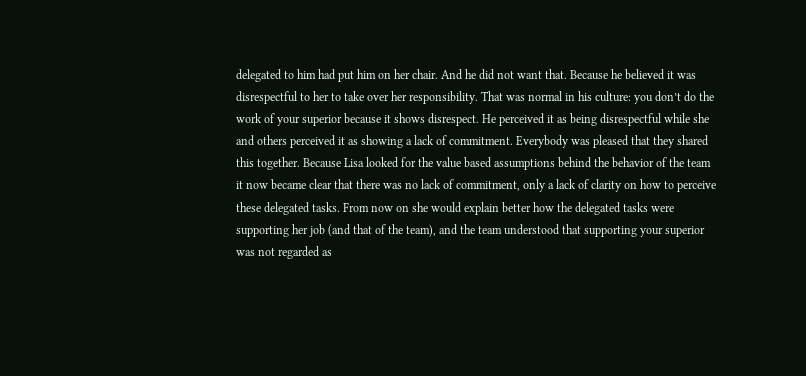delegated to him had put him on her chair. And he did not want that. Because he believed it was disrespectful to her to take over her responsibility. That was normal in his culture: you don’t do the work of your superior because it shows disrespect. He perceived it as being disrespectful while she and others perceived it as showing a lack of commitment. Everybody was pleased that they shared this together. Because Lisa looked for the value based assumptions behind the behavior of the team it now became clear that there was no lack of commitment, only a lack of clarity on how to perceive these delegated tasks. From now on she would explain better how the delegated tasks were supporting her job (and that of the team), and the team understood that supporting your superior was not regarded as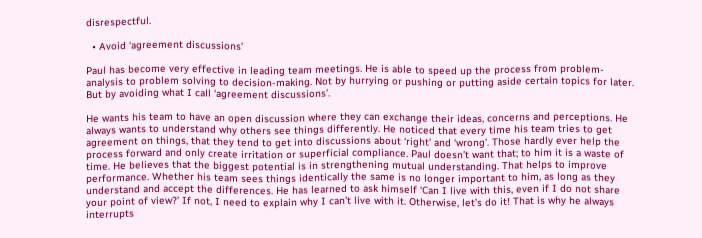disrespectful.

  • Avoid ‘agreement discussions’

Paul has become very effective in leading team meetings. He is able to speed up the process from problem-analysis to problem solving to decision-making. Not by hurrying or pushing or putting aside certain topics for later.  But by avoiding what I call ‘agreement discussions’.

He wants his team to have an open discussion where they can exchange their ideas, concerns and perceptions. He always wants to understand why others see things differently. He noticed that every time his team tries to get agreement on things, that they tend to get into discussions about ‘right’ and ‘wrong’. Those hardly ever help the process forward and only create irritation or superficial compliance. Paul doesn’t want that; to him it is a waste of time. He believes that the biggest potential is in strengthening mutual understanding. That helps to improve performance. Whether his team sees things identically the same is no longer important to him, as long as they understand and accept the differences. He has learned to ask himself ‘Can I live with this, even if I do not share your point of view?’ If not, I need to explain why I can’t live with it. Otherwise, let’s do it! That is why he always interrupts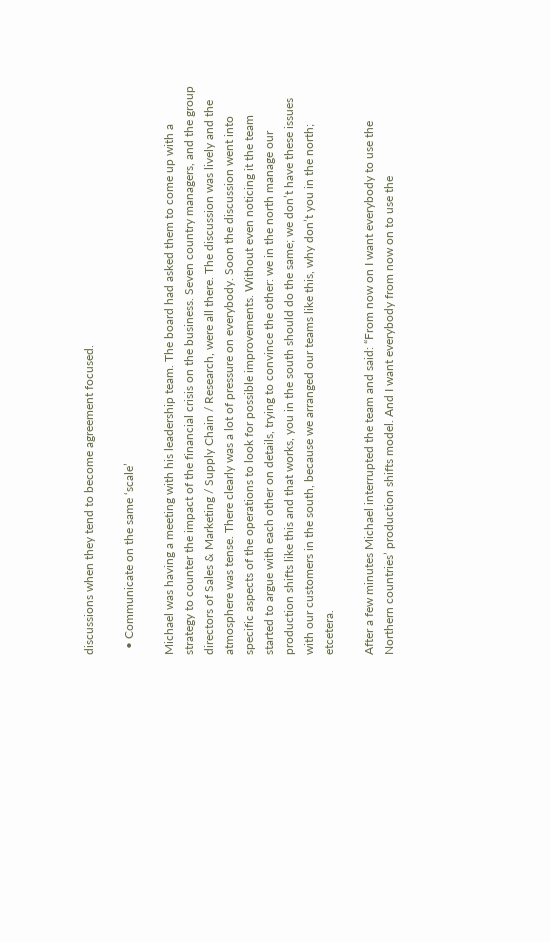discussions when they tend to become agreement focused.

  • Communicate on the same ‘scale’

Michael was having a meeting with his leadership team. The board had asked them to come up with a strategy to counter the impact of the financial crisis on the business. Seven country managers, and the group directors of Sales & Marketing / Supply Chain / Research, were all there. The discussion was lively and the atmosphere was tense. There clearly was a lot of pressure on everybody. Soon the discussion went into specific aspects of the operations to look for possible improvements. Without even noticing it the team started to argue with each other on details, trying to convince the other: we in the north manage our production shifts like this and that works, you in the south should do the same; we don’t have these issues with our customers in the south, because we arranged our teams like this, why don’t you in the north; etcetera.

After a few minutes Michael interrupted the team and said: “From now on I want everybody to use the Northern countries’ production shifts model. And I want everybody from now on to use the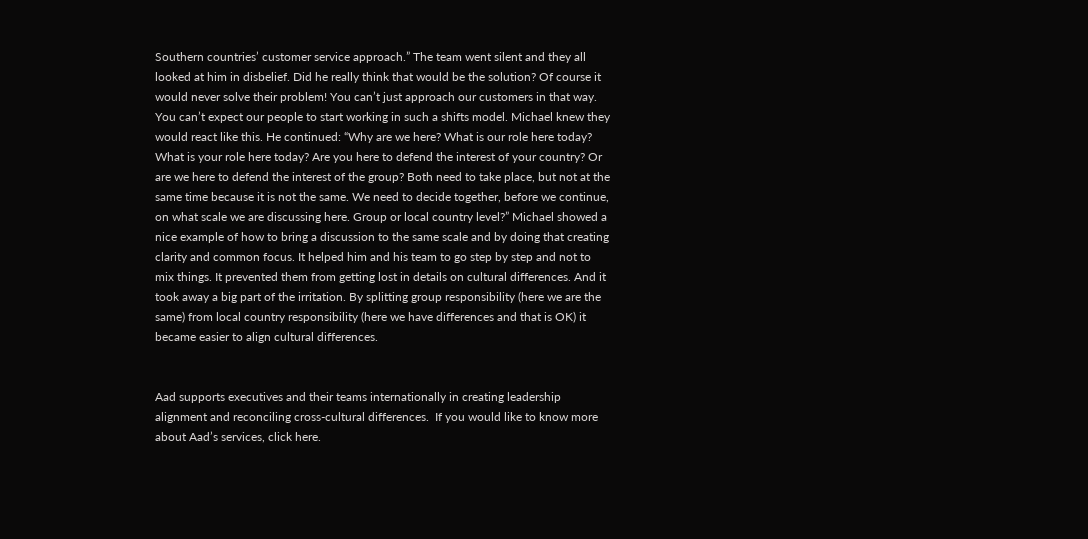Southern countries’ customer service approach.” The team went silent and they all looked at him in disbelief. Did he really think that would be the solution? Of course it would never solve their problem! You can’t just approach our customers in that way. You can’t expect our people to start working in such a shifts model. Michael knew they would react like this. He continued: “Why are we here? What is our role here today? What is your role here today? Are you here to defend the interest of your country? Or are we here to defend the interest of the group? Both need to take place, but not at the same time because it is not the same. We need to decide together, before we continue, on what scale we are discussing here. Group or local country level?” Michael showed a nice example of how to bring a discussion to the same scale and by doing that creating clarity and common focus. It helped him and his team to go step by step and not to mix things. It prevented them from getting lost in details on cultural differences. And it took away a big part of the irritation. By splitting group responsibility (here we are the same) from local country responsibility (here we have differences and that is OK) it became easier to align cultural differences.


Aad supports executives and their teams internationally in creating leadership alignment and reconciling cross-cultural differences.  If you would like to know more about Aad’s services, click here.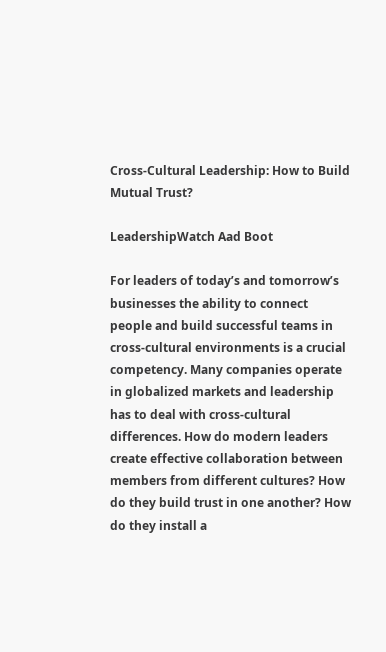Cross-Cultural Leadership: How to Build Mutual Trust?

LeadershipWatch Aad Boot

For leaders of today’s and tomorrow’s businesses the ability to connect people and build successful teams in cross-cultural environments is a crucial competency. Many companies operate in globalized markets and leadership has to deal with cross-cultural differences. How do modern leaders create effective collaboration between members from different cultures? How do they build trust in one another? How do they install a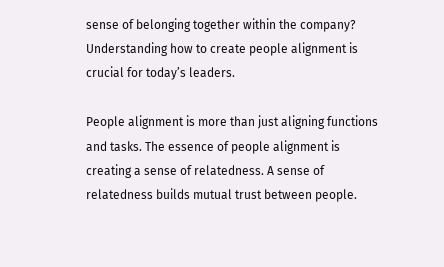sense of belonging together within the company? Understanding how to create people alignment is crucial for today’s leaders.

People alignment is more than just aligning functions and tasks. The essence of people alignment is creating a sense of relatedness. A sense of relatedness builds mutual trust between people.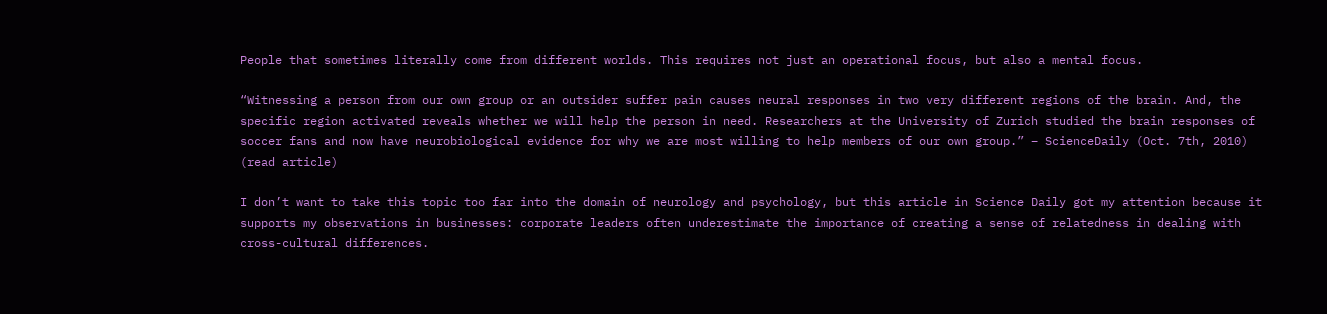People that sometimes literally come from different worlds. This requires not just an operational focus, but also a mental focus.

“Witnessing a person from our own group or an outsider suffer pain causes neural responses in two very different regions of the brain. And, the specific region activated reveals whether we will help the person in need. Researchers at the University of Zurich studied the brain responses of soccer fans and now have neurobiological evidence for why we are most willing to help members of our own group.” – ScienceDaily (Oct. 7th, 2010) (read article)

I don’t want to take this topic too far into the domain of neurology and psychology, but this article in Science Daily got my attention because it supports my observations in businesses: corporate leaders often underestimate the importance of creating a sense of relatedness in dealing with cross-cultural differences.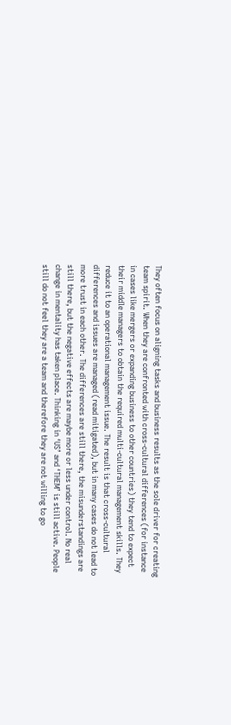They often focus on aligning tasks and business results as the sole driver for creating team spirit. When they are confronted with cross-cultural differences (for instance in cases like mergers or expanding business to other countries) they tend to expect their middle managers to obtain the required multi-cultural management skills. They reduce it to an operational management issue. The result is that cross-cultural differences and issues are managed (read mitigated), but in many cases do not lead to more trust in each other. The differences are still there, the misunderstandings are still there, but the negative effects are maybe more or less under control. No real change in mentality has taken place. Thinking in ‘US’ and ‘THEM’ is still active. People still do not feel they are a team and therefore they are not willing to go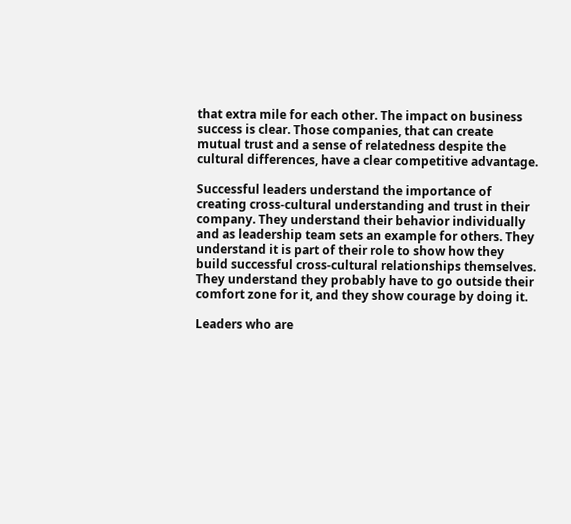that extra mile for each other. The impact on business success is clear. Those companies, that can create mutual trust and a sense of relatedness despite the cultural differences, have a clear competitive advantage.

Successful leaders understand the importance of creating cross-cultural understanding and trust in their company. They understand their behavior individually and as leadership team sets an example for others. They understand it is part of their role to show how they build successful cross-cultural relationships themselves. They understand they probably have to go outside their comfort zone for it, and they show courage by doing it.

Leaders who are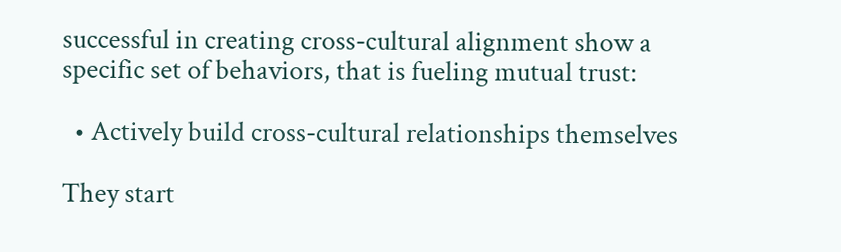successful in creating cross-cultural alignment show a specific set of behaviors, that is fueling mutual trust:

  • Actively build cross-cultural relationships themselves

They start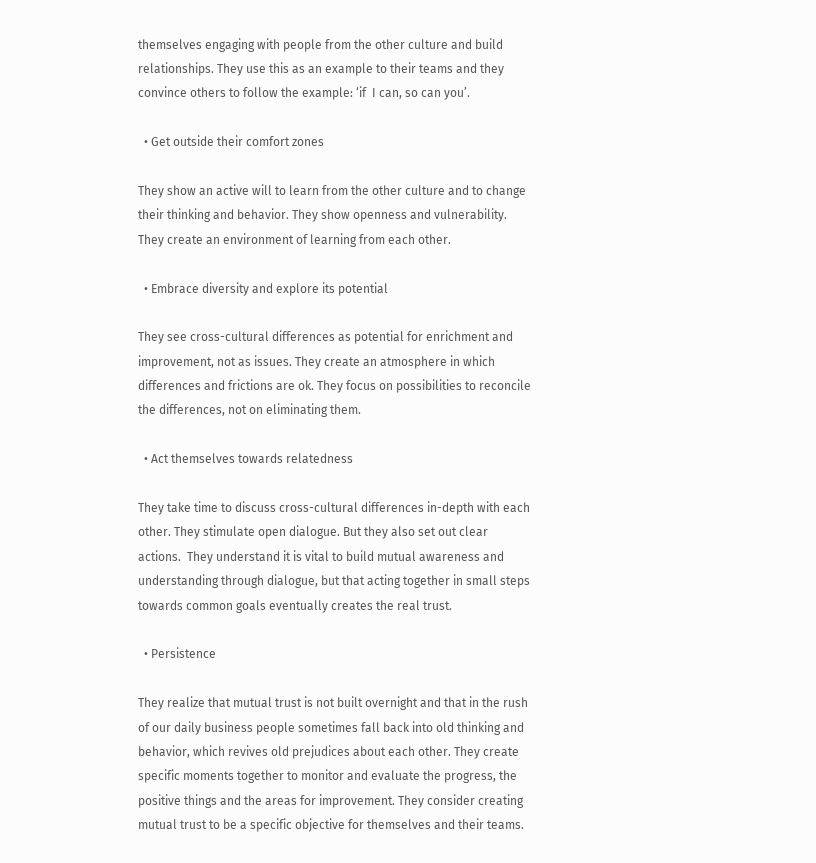themselves engaging with people from the other culture and build relationships. They use this as an example to their teams and they convince others to follow the example: ‘if  I can, so can you’.

  • Get outside their comfort zones

They show an active will to learn from the other culture and to change their thinking and behavior. They show openness and vulnerability. They create an environment of learning from each other.

  • Embrace diversity and explore its potential

They see cross-cultural differences as potential for enrichment and improvement, not as issues. They create an atmosphere in which differences and frictions are ok. They focus on possibilities to reconcile the differences, not on eliminating them.

  • Act themselves towards relatedness

They take time to discuss cross-cultural differences in-depth with each other. They stimulate open dialogue. But they also set out clear actions.  They understand it is vital to build mutual awareness and understanding through dialogue, but that acting together in small steps towards common goals eventually creates the real trust.

  • Persistence

They realize that mutual trust is not built overnight and that in the rush of our daily business people sometimes fall back into old thinking and behavior, which revives old prejudices about each other. They create specific moments together to monitor and evaluate the progress, the positive things and the areas for improvement. They consider creating mutual trust to be a specific objective for themselves and their teams.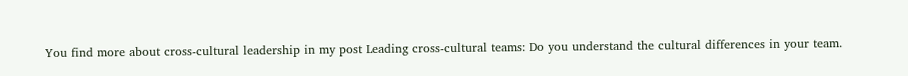You find more about cross-cultural leadership in my post Leading cross-cultural teams: Do you understand the cultural differences in your team.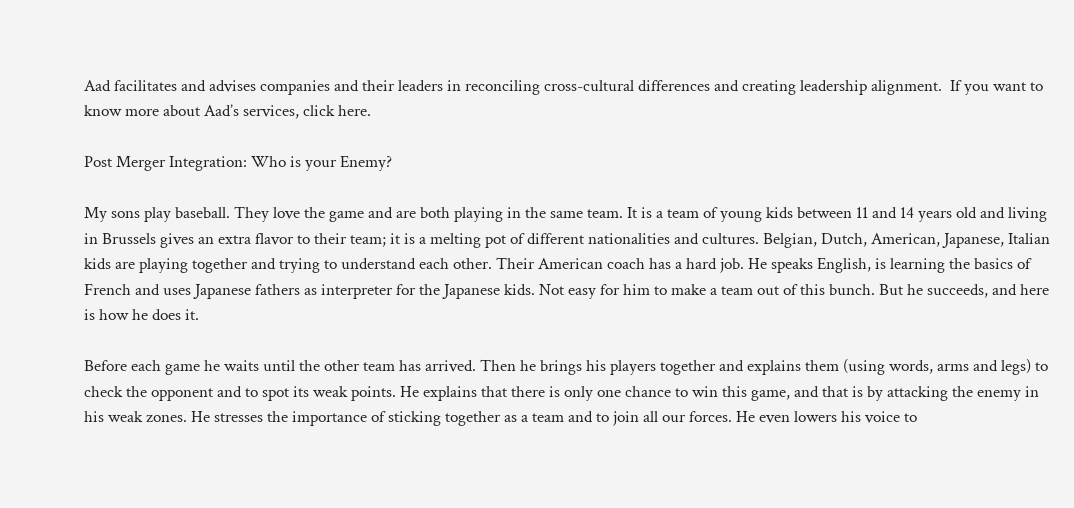Aad facilitates and advises companies and their leaders in reconciling cross-cultural differences and creating leadership alignment.  If you want to know more about Aad’s services, click here.

Post Merger Integration: Who is your Enemy?

My sons play baseball. They love the game and are both playing in the same team. It is a team of young kids between 11 and 14 years old and living in Brussels gives an extra flavor to their team; it is a melting pot of different nationalities and cultures. Belgian, Dutch, American, Japanese, Italian kids are playing together and trying to understand each other. Their American coach has a hard job. He speaks English, is learning the basics of French and uses Japanese fathers as interpreter for the Japanese kids. Not easy for him to make a team out of this bunch. But he succeeds, and here is how he does it.

Before each game he waits until the other team has arrived. Then he brings his players together and explains them (using words, arms and legs) to check the opponent and to spot its weak points. He explains that there is only one chance to win this game, and that is by attacking the enemy in his weak zones. He stresses the importance of sticking together as a team and to join all our forces. He even lowers his voice to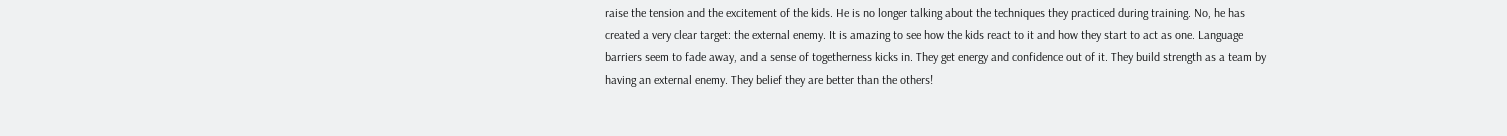raise the tension and the excitement of the kids. He is no longer talking about the techniques they practiced during training. No, he has created a very clear target: the external enemy. It is amazing to see how the kids react to it and how they start to act as one. Language barriers seem to fade away, and a sense of togetherness kicks in. They get energy and confidence out of it. They build strength as a team by having an external enemy. They belief they are better than the others!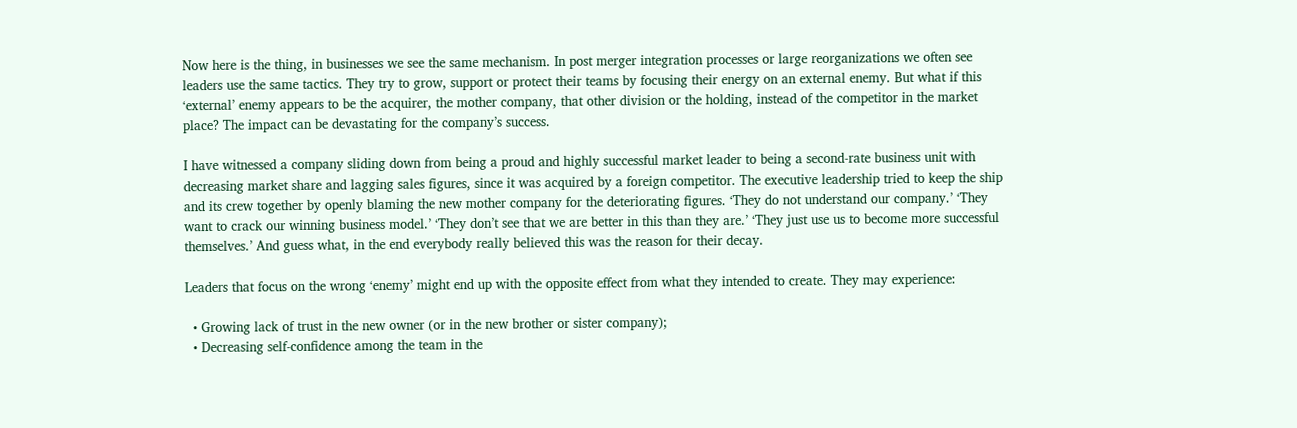Now here is the thing, in businesses we see the same mechanism. In post merger integration processes or large reorganizations we often see leaders use the same tactics. They try to grow, support or protect their teams by focusing their energy on an external enemy. But what if this ‘external’ enemy appears to be the acquirer, the mother company, that other division or the holding, instead of the competitor in the market place? The impact can be devastating for the company’s success.

I have witnessed a company sliding down from being a proud and highly successful market leader to being a second-rate business unit with decreasing market share and lagging sales figures, since it was acquired by a foreign competitor. The executive leadership tried to keep the ship and its crew together by openly blaming the new mother company for the deteriorating figures. ‘They do not understand our company.’ ‘They want to crack our winning business model.’ ‘They don’t see that we are better in this than they are.’ ‘They just use us to become more successful themselves.’ And guess what, in the end everybody really believed this was the reason for their decay.

Leaders that focus on the wrong ‘enemy’ might end up with the opposite effect from what they intended to create. They may experience:

  • Growing lack of trust in the new owner (or in the new brother or sister company);
  • Decreasing self-confidence among the team in the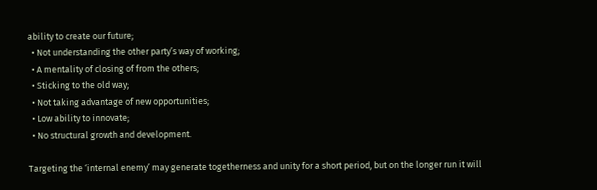ability to create our future;
  • Not understanding the other party’s way of working;
  • A mentality of closing of from the others;
  • Sticking to the old way;
  • Not taking advantage of new opportunities;
  • Low ability to innovate;
  • No structural growth and development.

Targeting the ‘internal enemy’ may generate togetherness and unity for a short period, but on the longer run it will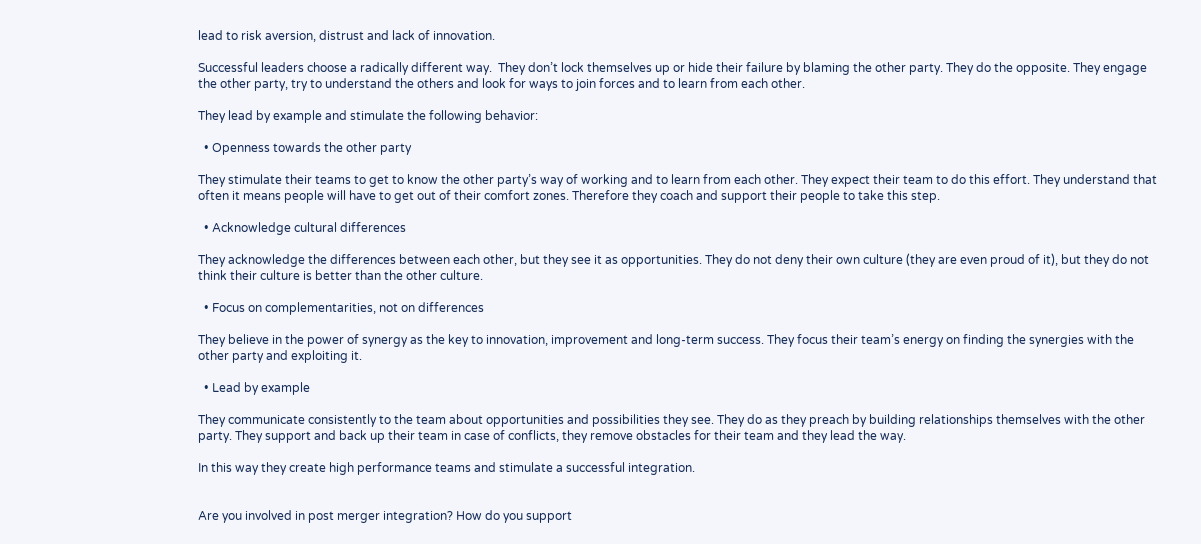lead to risk aversion, distrust and lack of innovation.

Successful leaders choose a radically different way.  They don’t lock themselves up or hide their failure by blaming the other party. They do the opposite. They engage the other party, try to understand the others and look for ways to join forces and to learn from each other.

They lead by example and stimulate the following behavior:

  • Openness towards the other party

They stimulate their teams to get to know the other party’s way of working and to learn from each other. They expect their team to do this effort. They understand that often it means people will have to get out of their comfort zones. Therefore they coach and support their people to take this step.

  • Acknowledge cultural differences

They acknowledge the differences between each other, but they see it as opportunities. They do not deny their own culture (they are even proud of it), but they do not think their culture is better than the other culture.

  • Focus on complementarities, not on differences

They believe in the power of synergy as the key to innovation, improvement and long-term success. They focus their team’s energy on finding the synergies with the other party and exploiting it.

  • Lead by example

They communicate consistently to the team about opportunities and possibilities they see. They do as they preach by building relationships themselves with the other party. They support and back up their team in case of conflicts, they remove obstacles for their team and they lead the way.

In this way they create high performance teams and stimulate a successful integration.


Are you involved in post merger integration? How do you support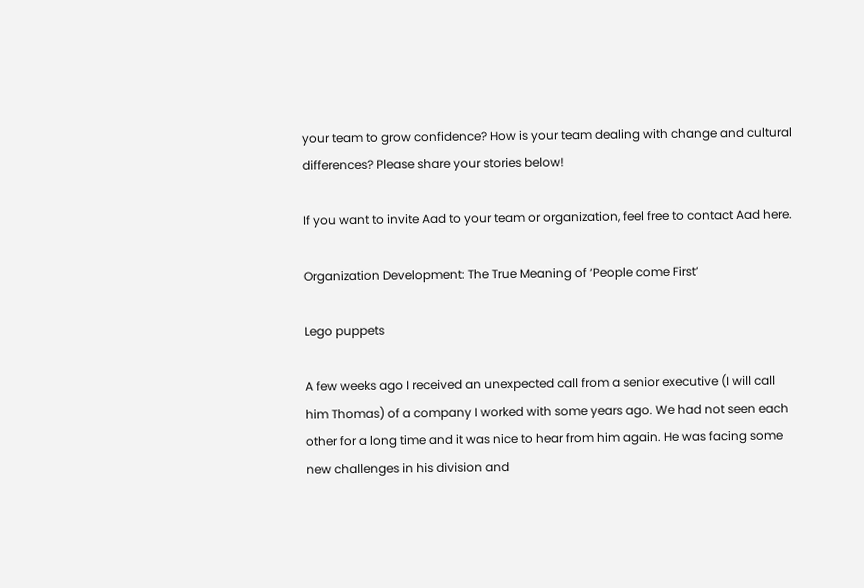your team to grow confidence? How is your team dealing with change and cultural differences? Please share your stories below!

If you want to invite Aad to your team or organization, feel free to contact Aad here.

Organization Development: The True Meaning of ‘People come First’

Lego puppets

A few weeks ago I received an unexpected call from a senior executive (I will call him Thomas) of a company I worked with some years ago. We had not seen each other for a long time and it was nice to hear from him again. He was facing some new challenges in his division and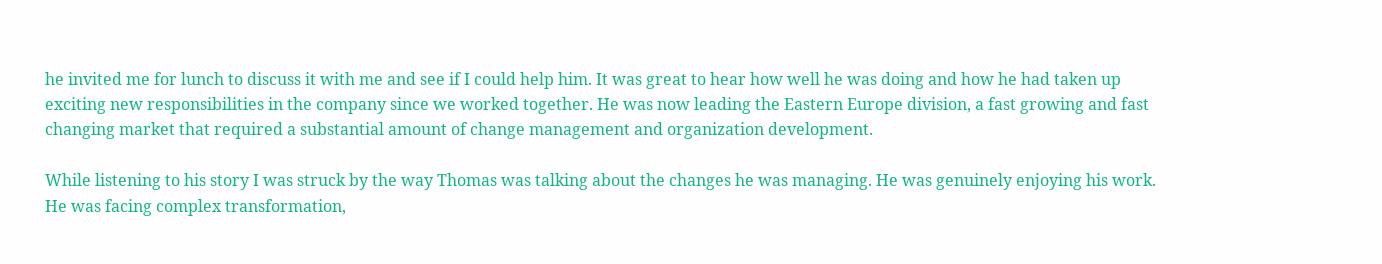he invited me for lunch to discuss it with me and see if I could help him. It was great to hear how well he was doing and how he had taken up exciting new responsibilities in the company since we worked together. He was now leading the Eastern Europe division, a fast growing and fast changing market that required a substantial amount of change management and organization development.

While listening to his story I was struck by the way Thomas was talking about the changes he was managing. He was genuinely enjoying his work. He was facing complex transformation,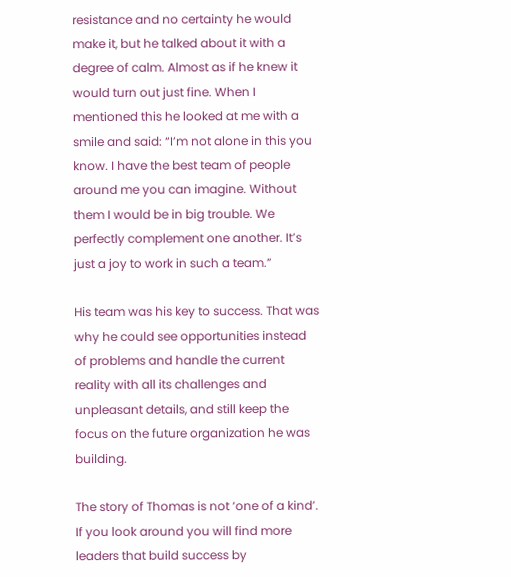resistance and no certainty he would make it, but he talked about it with a degree of calm. Almost as if he knew it would turn out just fine. When I mentioned this he looked at me with a smile and said: “I’m not alone in this you know. I have the best team of people around me you can imagine. Without them I would be in big trouble. We perfectly complement one another. It’s just a joy to work in such a team.”

His team was his key to success. That was why he could see opportunities instead of problems and handle the current reality with all its challenges and unpleasant details, and still keep the focus on the future organization he was building.

The story of Thomas is not ‘one of a kind’. If you look around you will find more leaders that build success by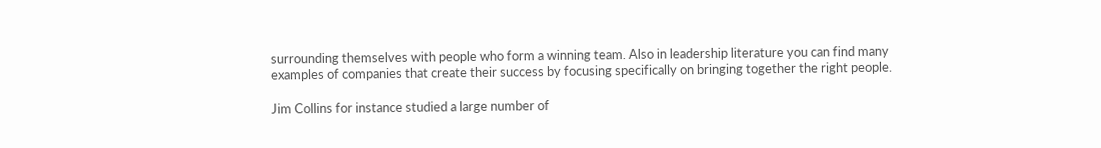surrounding themselves with people who form a winning team. Also in leadership literature you can find many examples of companies that create their success by focusing specifically on bringing together the right people.

Jim Collins for instance studied a large number of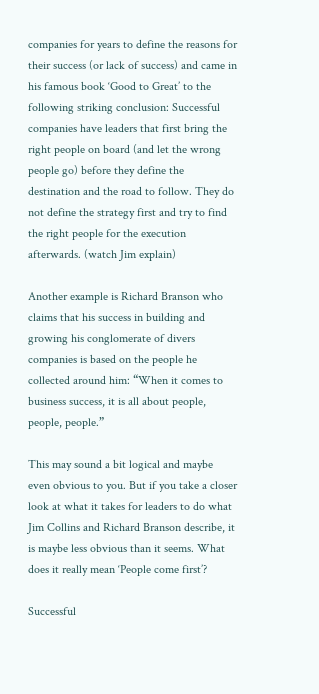companies for years to define the reasons for their success (or lack of success) and came in his famous book ‘Good to Great’ to the following striking conclusion: Successful companies have leaders that first bring the right people on board (and let the wrong people go) before they define the destination and the road to follow. They do not define the strategy first and try to find the right people for the execution afterwards. (watch Jim explain)

Another example is Richard Branson who claims that his success in building and growing his conglomerate of divers companies is based on the people he collected around him: “When it comes to business success, it is all about people, people, people.”

This may sound a bit logical and maybe even obvious to you. But if you take a closer look at what it takes for leaders to do what Jim Collins and Richard Branson describe, it is maybe less obvious than it seems. What does it really mean ‘People come first’?

Successful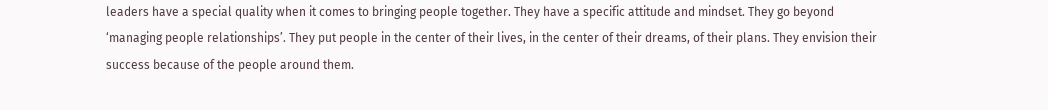leaders have a special quality when it comes to bringing people together. They have a specific attitude and mindset. They go beyond ‘managing people relationships’. They put people in the center of their lives, in the center of their dreams, of their plans. They envision their success because of the people around them.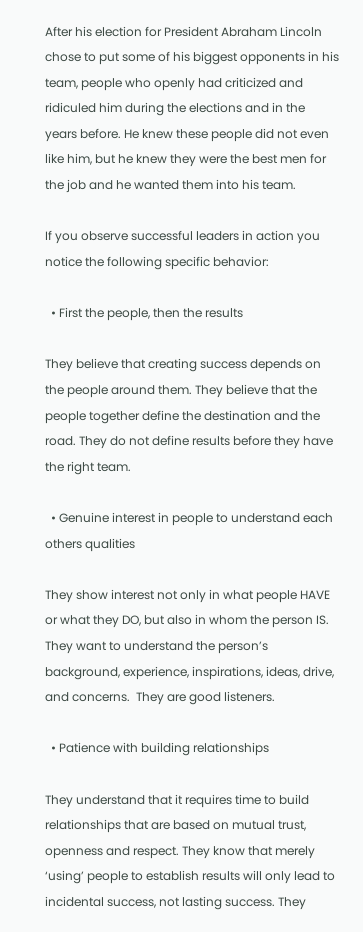After his election for President Abraham Lincoln chose to put some of his biggest opponents in his team, people who openly had criticized and ridiculed him during the elections and in the years before. He knew these people did not even like him, but he knew they were the best men for the job and he wanted them into his team.

If you observe successful leaders in action you notice the following specific behavior:

  • First the people, then the results

They believe that creating success depends on the people around them. They believe that the people together define the destination and the road. They do not define results before they have the right team.

  • Genuine interest in people to understand each others qualities

They show interest not only in what people HAVE or what they DO, but also in whom the person IS. They want to understand the person’s background, experience, inspirations, ideas, drive, and concerns.  They are good listeners.

  • Patience with building relationships

They understand that it requires time to build relationships that are based on mutual trust, openness and respect. They know that merely ‘using’ people to establish results will only lead to incidental success, not lasting success. They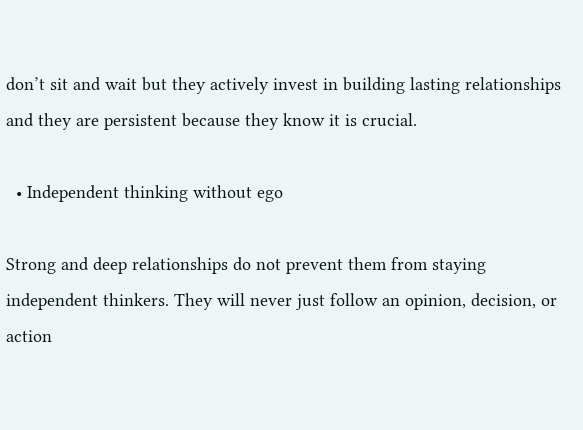don’t sit and wait but they actively invest in building lasting relationships and they are persistent because they know it is crucial.

  • Independent thinking without ego

Strong and deep relationships do not prevent them from staying independent thinkers. They will never just follow an opinion, decision, or action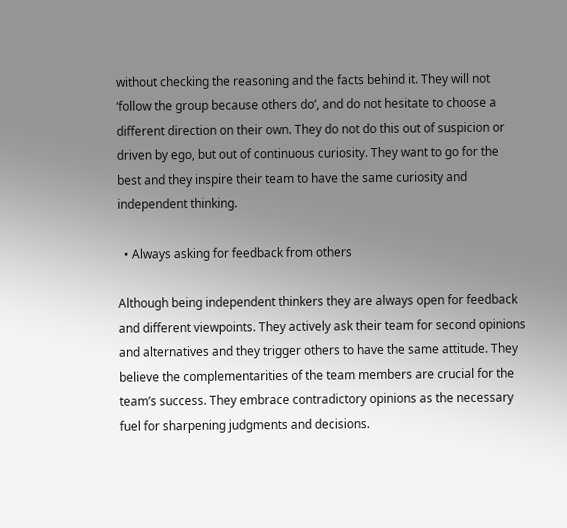without checking the reasoning and the facts behind it. They will not ‘follow the group because others do’, and do not hesitate to choose a different direction on their own. They do not do this out of suspicion or driven by ego, but out of continuous curiosity. They want to go for the best and they inspire their team to have the same curiosity and independent thinking.

  • Always asking for feedback from others

Although being independent thinkers they are always open for feedback and different viewpoints. They actively ask their team for second opinions and alternatives and they trigger others to have the same attitude. They believe the complementarities of the team members are crucial for the team’s success. They embrace contradictory opinions as the necessary fuel for sharpening judgments and decisions.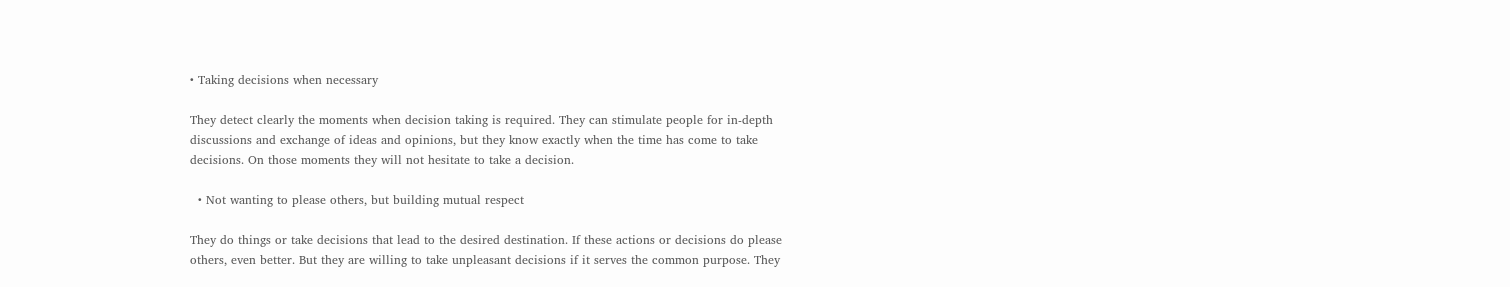• Taking decisions when necessary

They detect clearly the moments when decision taking is required. They can stimulate people for in-depth discussions and exchange of ideas and opinions, but they know exactly when the time has come to take decisions. On those moments they will not hesitate to take a decision.

  • Not wanting to please others, but building mutual respect

They do things or take decisions that lead to the desired destination. If these actions or decisions do please others, even better. But they are willing to take unpleasant decisions if it serves the common purpose. They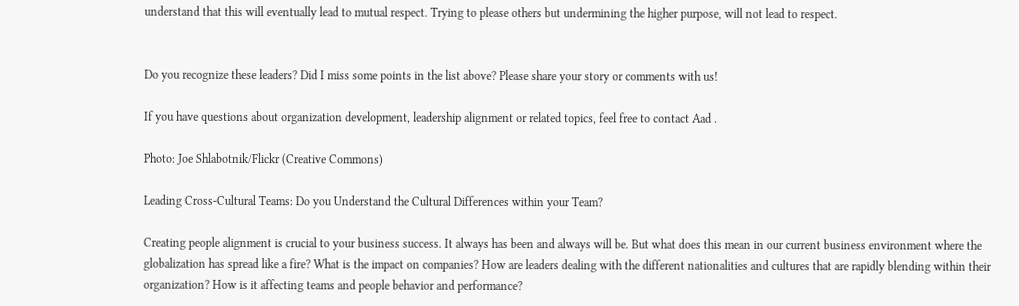understand that this will eventually lead to mutual respect. Trying to please others but undermining the higher purpose, will not lead to respect.


Do you recognize these leaders? Did I miss some points in the list above? Please share your story or comments with us!

If you have questions about organization development, leadership alignment or related topics, feel free to contact Aad .

Photo: Joe Shlabotnik/Flickr (Creative Commons)

Leading Cross-Cultural Teams: Do you Understand the Cultural Differences within your Team?

Creating people alignment is crucial to your business success. It always has been and always will be. But what does this mean in our current business environment where the globalization has spread like a fire? What is the impact on companies? How are leaders dealing with the different nationalities and cultures that are rapidly blending within their organization? How is it affecting teams and people behavior and performance?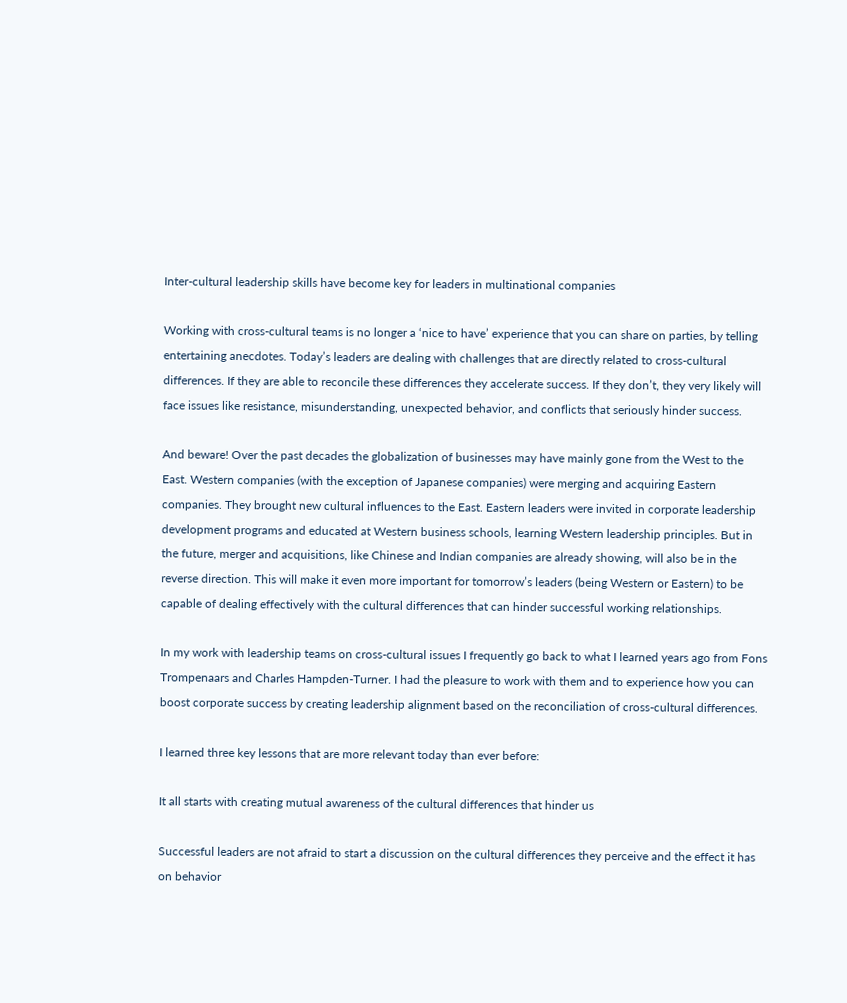Inter-cultural leadership skills have become key for leaders in multinational companies

Working with cross-cultural teams is no longer a ‘nice to have’ experience that you can share on parties, by telling entertaining anecdotes. Today’s leaders are dealing with challenges that are directly related to cross-cultural differences. If they are able to reconcile these differences they accelerate success. If they don’t, they very likely will face issues like resistance, misunderstanding, unexpected behavior, and conflicts that seriously hinder success.

And beware! Over the past decades the globalization of businesses may have mainly gone from the West to the East. Western companies (with the exception of Japanese companies) were merging and acquiring Eastern companies. They brought new cultural influences to the East. Eastern leaders were invited in corporate leadership development programs and educated at Western business schools, learning Western leadership principles. But in the future, merger and acquisitions, like Chinese and Indian companies are already showing, will also be in the reverse direction. This will make it even more important for tomorrow’s leaders (being Western or Eastern) to be capable of dealing effectively with the cultural differences that can hinder successful working relationships.

In my work with leadership teams on cross-cultural issues I frequently go back to what I learned years ago from Fons Trompenaars and Charles Hampden-Turner. I had the pleasure to work with them and to experience how you can boost corporate success by creating leadership alignment based on the reconciliation of cross-cultural differences.

I learned three key lessons that are more relevant today than ever before:

It all starts with creating mutual awareness of the cultural differences that hinder us

Successful leaders are not afraid to start a discussion on the cultural differences they perceive and the effect it has on behavior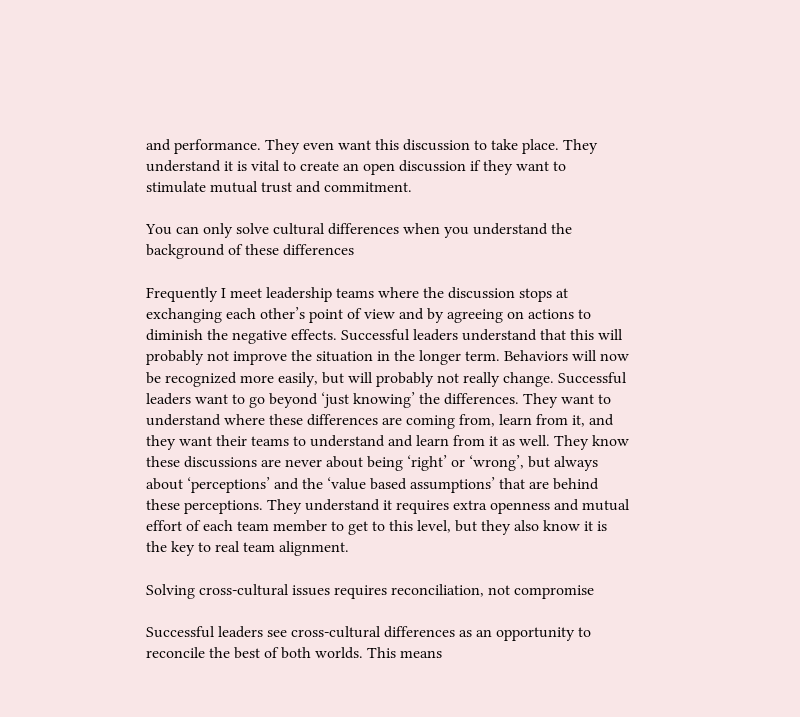and performance. They even want this discussion to take place. They understand it is vital to create an open discussion if they want to stimulate mutual trust and commitment.

You can only solve cultural differences when you understand the background of these differences

Frequently I meet leadership teams where the discussion stops at exchanging each other’s point of view and by agreeing on actions to diminish the negative effects. Successful leaders understand that this will probably not improve the situation in the longer term. Behaviors will now be recognized more easily, but will probably not really change. Successful leaders want to go beyond ‘just knowing’ the differences. They want to understand where these differences are coming from, learn from it, and they want their teams to understand and learn from it as well. They know these discussions are never about being ‘right’ or ‘wrong’, but always about ‘perceptions’ and the ‘value based assumptions’ that are behind these perceptions. They understand it requires extra openness and mutual effort of each team member to get to this level, but they also know it is the key to real team alignment.

Solving cross-cultural issues requires reconciliation, not compromise

Successful leaders see cross-cultural differences as an opportunity to reconcile the best of both worlds. This means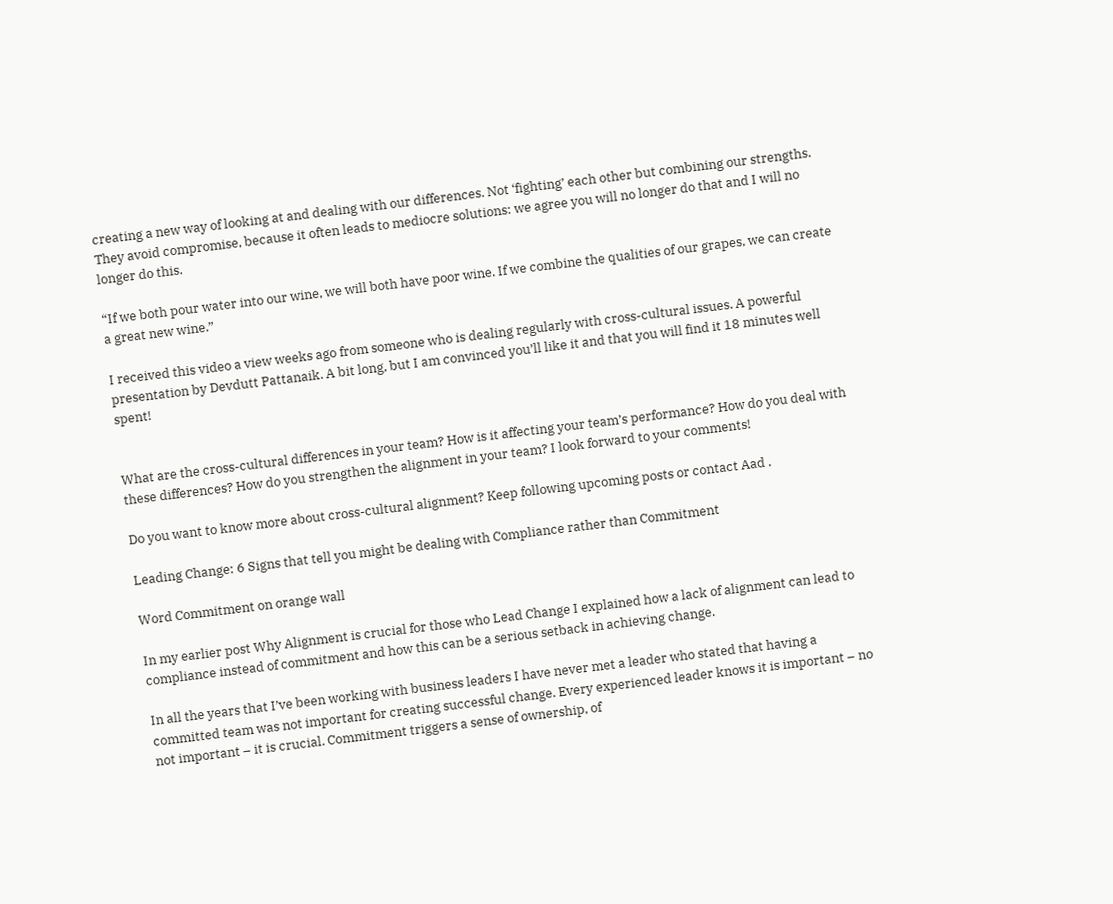creating a new way of looking at and dealing with our differences. Not ‘fighting’ each other but combining our strengths.  They avoid compromise, because it often leads to mediocre solutions: we agree you will no longer do that and I will no longer do this.

“If we both pour water into our wine, we will both have poor wine. If we combine the qualities of our grapes, we can create a great new wine.”

I received this video a view weeks ago from someone who is dealing regularly with cross-cultural issues. A powerful presentation by Devdutt Pattanaik. A bit long, but I am convinced you’ll like it and that you will find it 18 minutes well spent!


What are the cross-cultural differences in your team? How is it affecting your team’s performance? How do you deal with these differences? How do you strengthen the alignment in your team? I look forward to your comments!

Do you want to know more about cross-cultural alignment? Keep following upcoming posts or contact Aad .

Leading Change: 6 Signs that tell you might be dealing with Compliance rather than Commitment

Word Commitment on orange wall

In my earlier post Why Alignment is crucial for those who Lead Change I explained how a lack of alignment can lead to compliance instead of commitment and how this can be a serious setback in achieving change.

In all the years that I’ve been working with business leaders I have never met a leader who stated that having a committed team was not important for creating successful change. Every experienced leader knows it is important – no not important – it is crucial. Commitment triggers a sense of ownership, of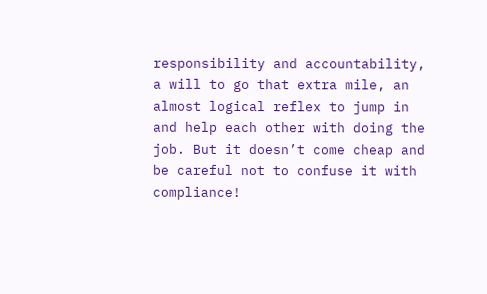responsibility and accountability, a will to go that extra mile, an almost logical reflex to jump in and help each other with doing the job. But it doesn’t come cheap and be careful not to confuse it with compliance!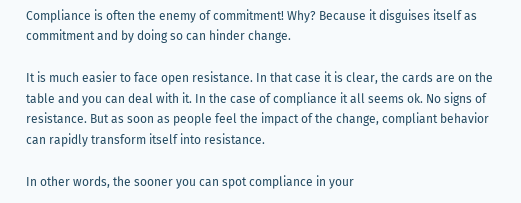Compliance is often the enemy of commitment! Why? Because it disguises itself as commitment and by doing so can hinder change.

It is much easier to face open resistance. In that case it is clear, the cards are on the table and you can deal with it. In the case of compliance it all seems ok. No signs of resistance. But as soon as people feel the impact of the change, compliant behavior can rapidly transform itself into resistance.

In other words, the sooner you can spot compliance in your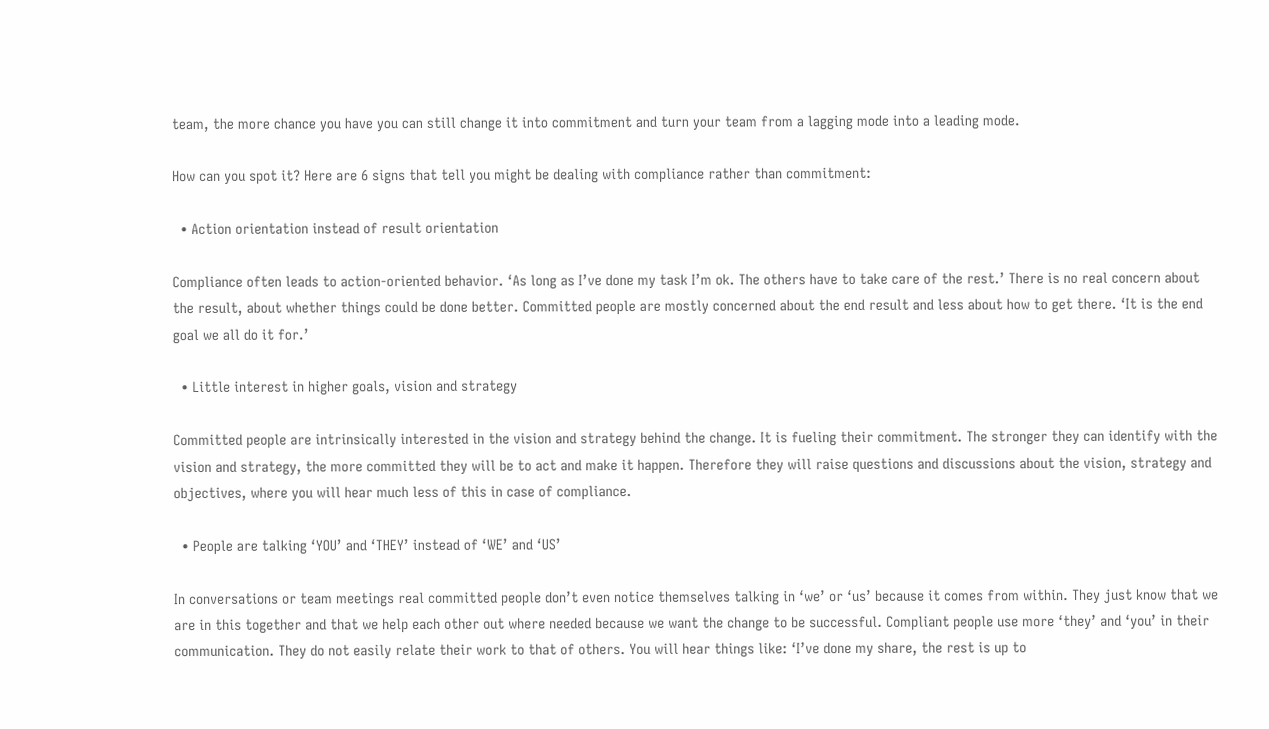team, the more chance you have you can still change it into commitment and turn your team from a lagging mode into a leading mode.

How can you spot it? Here are 6 signs that tell you might be dealing with compliance rather than commitment:

  • Action orientation instead of result orientation

Compliance often leads to action-oriented behavior. ‘As long as I’ve done my task I’m ok. The others have to take care of the rest.’ There is no real concern about the result, about whether things could be done better. Committed people are mostly concerned about the end result and less about how to get there. ‘It is the end goal we all do it for.’

  • Little interest in higher goals, vision and strategy

Committed people are intrinsically interested in the vision and strategy behind the change. It is fueling their commitment. The stronger they can identify with the vision and strategy, the more committed they will be to act and make it happen. Therefore they will raise questions and discussions about the vision, strategy and objectives, where you will hear much less of this in case of compliance.

  • People are talking ‘YOU’ and ‘THEY’ instead of ‘WE’ and ‘US’

In conversations or team meetings real committed people don’t even notice themselves talking in ‘we’ or ‘us’ because it comes from within. They just know that we are in this together and that we help each other out where needed because we want the change to be successful. Compliant people use more ‘they’ and ‘you’ in their communication. They do not easily relate their work to that of others. You will hear things like: ‘I’ve done my share, the rest is up to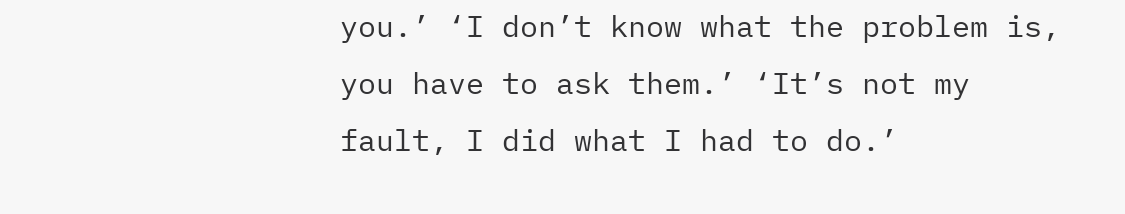you.’ ‘I don’t know what the problem is, you have to ask them.’ ‘It’s not my fault, I did what I had to do.’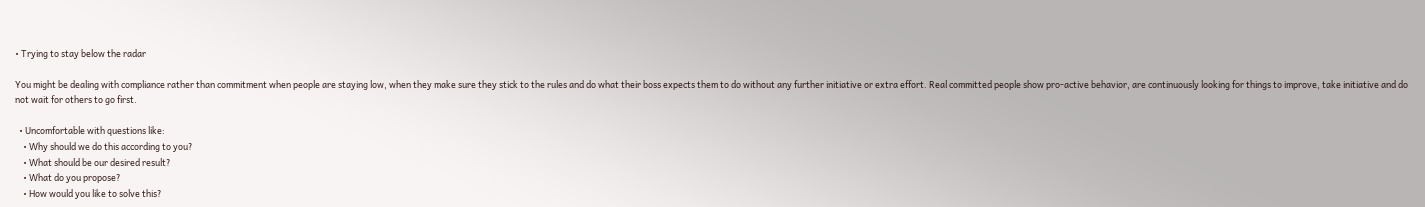• Trying to stay below the radar

You might be dealing with compliance rather than commitment when people are staying low, when they make sure they stick to the rules and do what their boss expects them to do without any further initiative or extra effort. Real committed people show pro-active behavior, are continuously looking for things to improve, take initiative and do not wait for others to go first.

  • Uncomfortable with questions like:
    • Why should we do this according to you?
    • What should be our desired result?
    • What do you propose?
    • How would you like to solve this?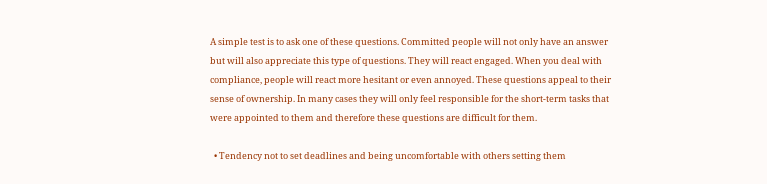A simple test is to ask one of these questions. Committed people will not only have an answer but will also appreciate this type of questions. They will react engaged. When you deal with compliance, people will react more hesitant or even annoyed. These questions appeal to their sense of ownership. In many cases they will only feel responsible for the short-term tasks that were appointed to them and therefore these questions are difficult for them.

  • Tendency not to set deadlines and being uncomfortable with others setting them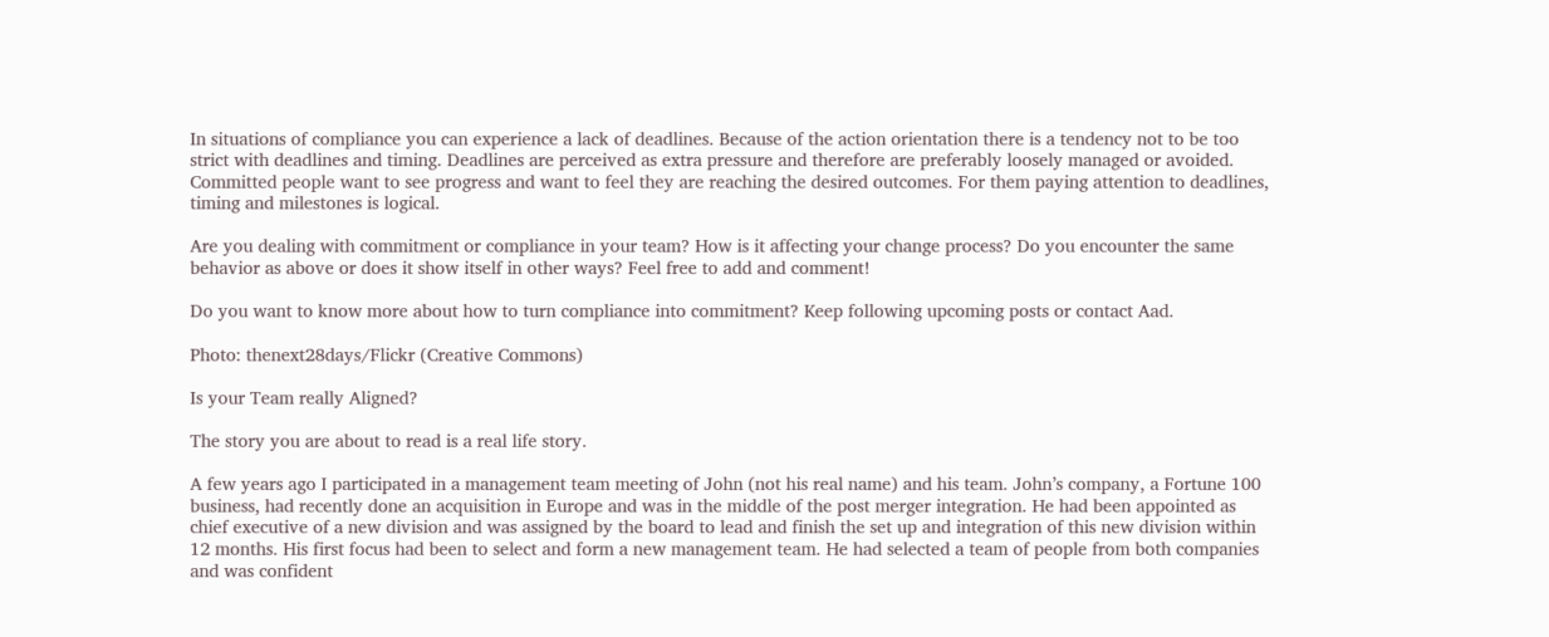In situations of compliance you can experience a lack of deadlines. Because of the action orientation there is a tendency not to be too strict with deadlines and timing. Deadlines are perceived as extra pressure and therefore are preferably loosely managed or avoided. Committed people want to see progress and want to feel they are reaching the desired outcomes. For them paying attention to deadlines, timing and milestones is logical.

Are you dealing with commitment or compliance in your team? How is it affecting your change process? Do you encounter the same behavior as above or does it show itself in other ways? Feel free to add and comment!

Do you want to know more about how to turn compliance into commitment? Keep following upcoming posts or contact Aad.

Photo: thenext28days/Flickr (Creative Commons)

Is your Team really Aligned?

The story you are about to read is a real life story.

A few years ago I participated in a management team meeting of John (not his real name) and his team. John’s company, a Fortune 100 business, had recently done an acquisition in Europe and was in the middle of the post merger integration. He had been appointed as chief executive of a new division and was assigned by the board to lead and finish the set up and integration of this new division within 12 months. His first focus had been to select and form a new management team. He had selected a team of people from both companies and was confident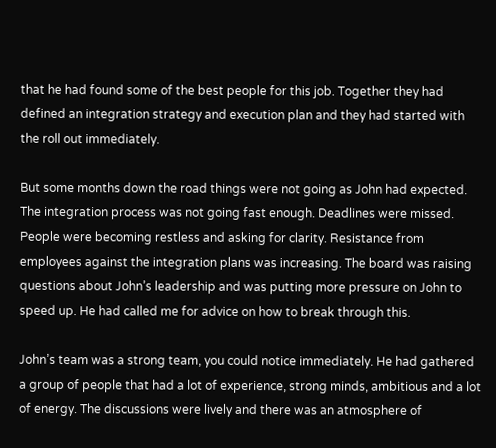that he had found some of the best people for this job. Together they had defined an integration strategy and execution plan and they had started with the roll out immediately.

But some months down the road things were not going as John had expected. The integration process was not going fast enough. Deadlines were missed. People were becoming restless and asking for clarity. Resistance from employees against the integration plans was increasing. The board was raising questions about John’s leadership and was putting more pressure on John to speed up. He had called me for advice on how to break through this.

John’s team was a strong team, you could notice immediately. He had gathered a group of people that had a lot of experience, strong minds, ambitious and a lot of energy. The discussions were lively and there was an atmosphere of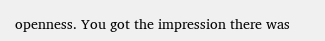openness. You got the impression there was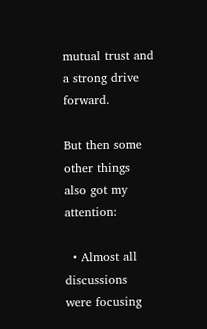mutual trust and a strong drive forward.

But then some other things also got my attention:

  • Almost all discussions were focusing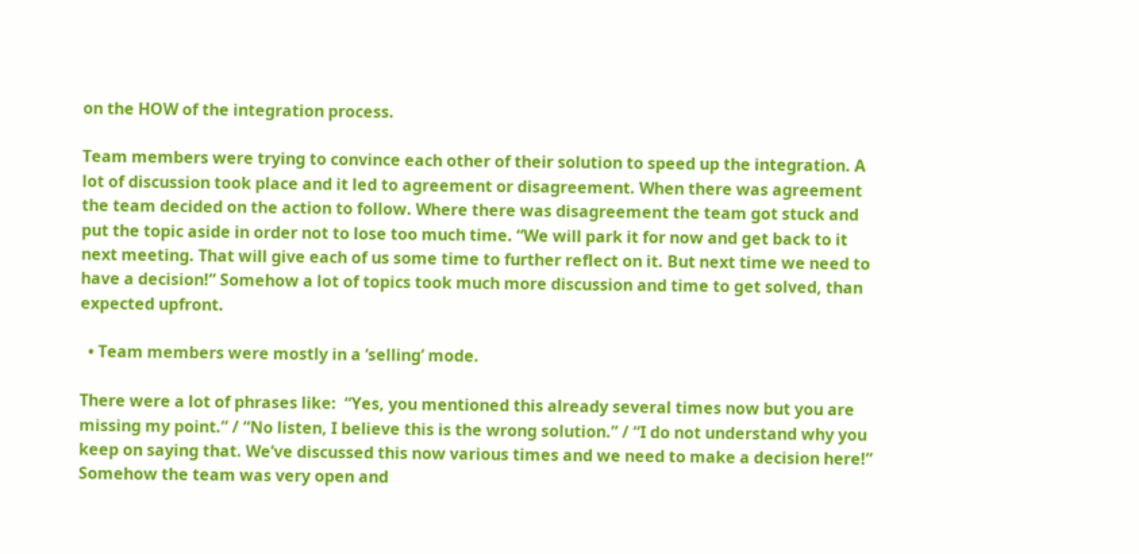on the HOW of the integration process.

Team members were trying to convince each other of their solution to speed up the integration. A lot of discussion took place and it led to agreement or disagreement. When there was agreement the team decided on the action to follow. Where there was disagreement the team got stuck and put the topic aside in order not to lose too much time. “We will park it for now and get back to it next meeting. That will give each of us some time to further reflect on it. But next time we need to have a decision!” Somehow a lot of topics took much more discussion and time to get solved, than expected upfront.

  • Team members were mostly in a ‘selling’ mode.

There were a lot of phrases like:  “Yes, you mentioned this already several times now but you are missing my point.” / “No listen, I believe this is the wrong solution.” / “I do not understand why you keep on saying that. We’ve discussed this now various times and we need to make a decision here!” Somehow the team was very open and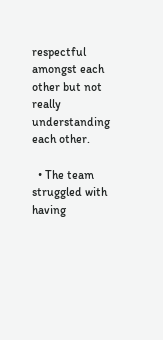respectful amongst each other but not really understanding each other.

  • The team struggled with having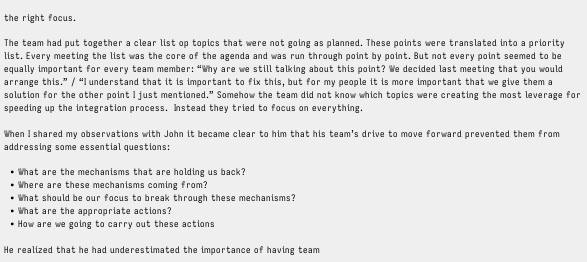the right focus.

The team had put together a clear list op topics that were not going as planned. These points were translated into a priority list. Every meeting the list was the core of the agenda and was run through point by point. But not every point seemed to be equally important for every team member: “Why are we still talking about this point? We decided last meeting that you would arrange this.” / “I understand that it is important to fix this, but for my people it is more important that we give them a solution for the other point I just mentioned.” Somehow the team did not know which topics were creating the most leverage for speeding up the integration process.  Instead they tried to focus on everything.

When I shared my observations with John it became clear to him that his team’s drive to move forward prevented them from addressing some essential questions:

  • What are the mechanisms that are holding us back?
  • Where are these mechanisms coming from?
  • What should be our focus to break through these mechanisms?
  • What are the appropriate actions?
  • How are we going to carry out these actions

He realized that he had underestimated the importance of having team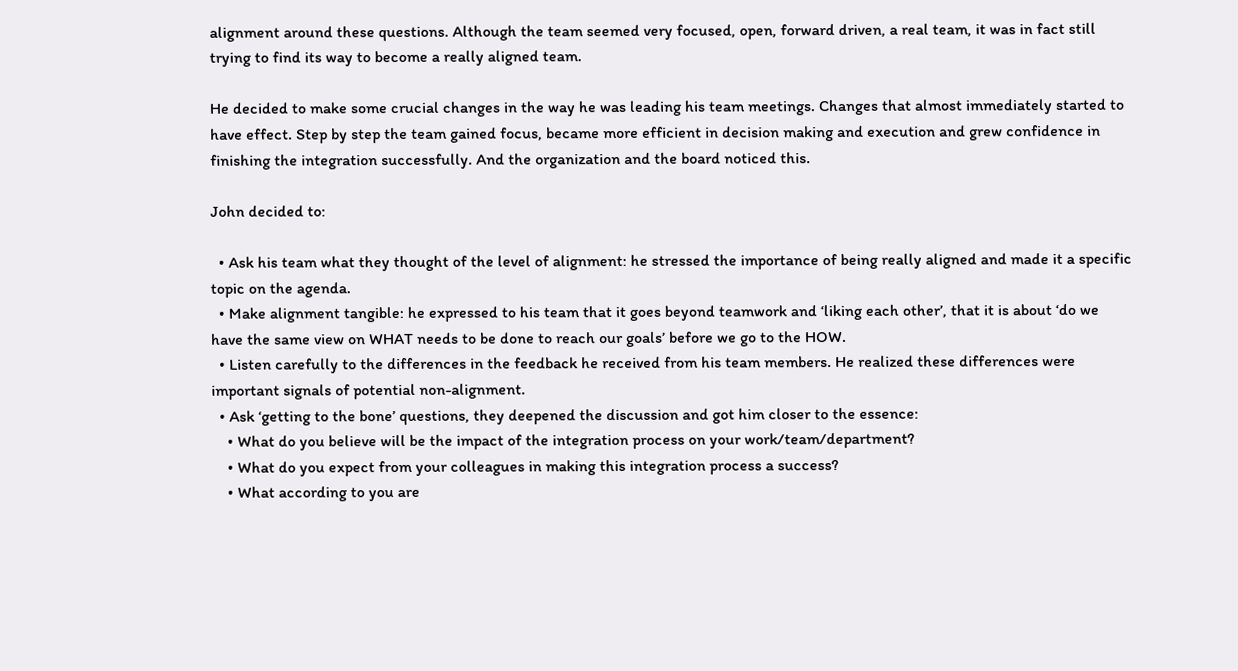alignment around these questions. Although the team seemed very focused, open, forward driven, a real team, it was in fact still trying to find its way to become a really aligned team.

He decided to make some crucial changes in the way he was leading his team meetings. Changes that almost immediately started to have effect. Step by step the team gained focus, became more efficient in decision making and execution and grew confidence in finishing the integration successfully. And the organization and the board noticed this.

John decided to:

  • Ask his team what they thought of the level of alignment: he stressed the importance of being really aligned and made it a specific topic on the agenda.
  • Make alignment tangible: he expressed to his team that it goes beyond teamwork and ‘liking each other’, that it is about ‘do we have the same view on WHAT needs to be done to reach our goals’ before we go to the HOW.
  • Listen carefully to the differences in the feedback he received from his team members. He realized these differences were important signals of potential non-alignment.
  • Ask ‘getting to the bone’ questions, they deepened the discussion and got him closer to the essence:
    • What do you believe will be the impact of the integration process on your work/team/department?
    • What do you expect from your colleagues in making this integration process a success?
    • What according to you are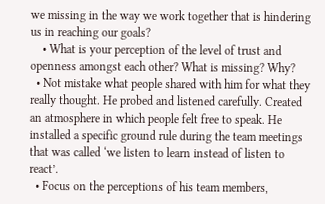we missing in the way we work together that is hindering us in reaching our goals?
    • What is your perception of the level of trust and openness amongst each other? What is missing? Why?
  • Not mistake what people shared with him for what they really thought. He probed and listened carefully. Created an atmosphere in which people felt free to speak. He installed a specific ground rule during the team meetings that was called ‘we listen to learn instead of listen to react’.
  • Focus on the perceptions of his team members,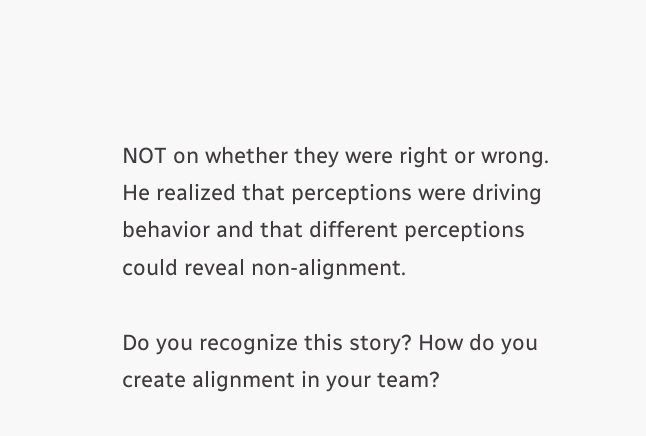NOT on whether they were right or wrong. He realized that perceptions were driving behavior and that different perceptions could reveal non-alignment.

Do you recognize this story? How do you create alignment in your team?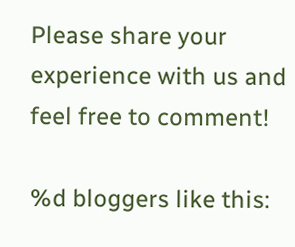Please share your experience with us and  feel free to comment!

%d bloggers like this: